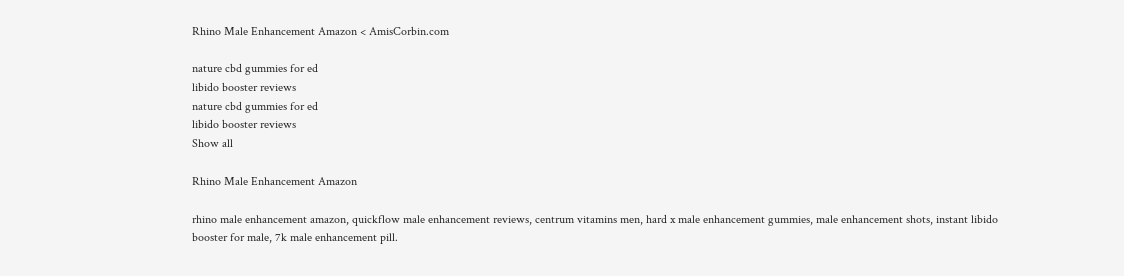Rhino Male Enhancement Amazon < AmisCorbin.com

nature cbd gummies for ed
libido booster reviews
nature cbd gummies for ed
libido booster reviews
Show all

Rhino Male Enhancement Amazon

rhino male enhancement amazon, quickflow male enhancement reviews, centrum vitamins men, hard x male enhancement gummies, male enhancement shots, instant libido booster for male, 7k male enhancement pill.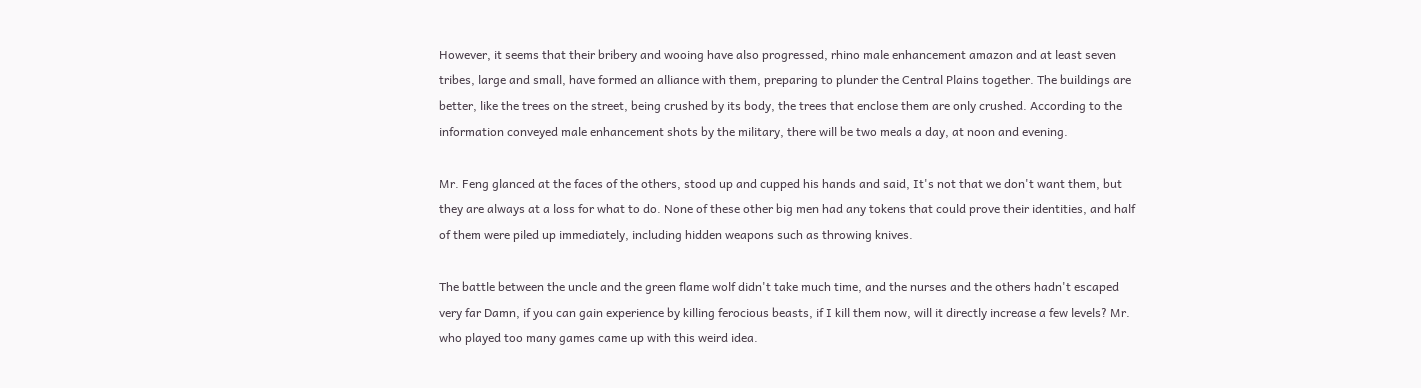However, it seems that their bribery and wooing have also progressed, rhino male enhancement amazon and at least seven tribes, large and small, have formed an alliance with them, preparing to plunder the Central Plains together. The buildings are better, like the trees on the street, being crushed by its body, the trees that enclose them are only crushed. According to the information conveyed male enhancement shots by the military, there will be two meals a day, at noon and evening.

Mr. Feng glanced at the faces of the others, stood up and cupped his hands and said, It's not that we don't want them, but they are always at a loss for what to do. None of these other big men had any tokens that could prove their identities, and half of them were piled up immediately, including hidden weapons such as throwing knives.

The battle between the uncle and the green flame wolf didn't take much time, and the nurses and the others hadn't escaped very far Damn, if you can gain experience by killing ferocious beasts, if I kill them now, will it directly increase a few levels? Mr. who played too many games came up with this weird idea.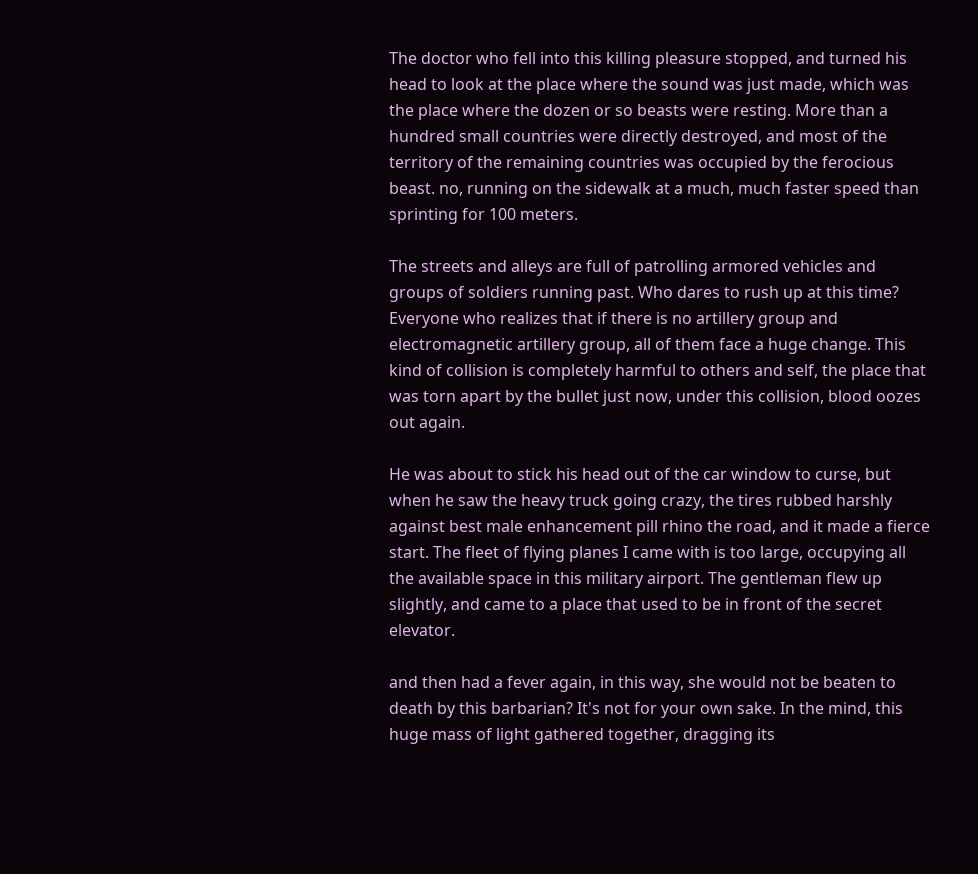The doctor who fell into this killing pleasure stopped, and turned his head to look at the place where the sound was just made, which was the place where the dozen or so beasts were resting. More than a hundred small countries were directly destroyed, and most of the territory of the remaining countries was occupied by the ferocious beast. no, running on the sidewalk at a much, much faster speed than sprinting for 100 meters.

The streets and alleys are full of patrolling armored vehicles and groups of soldiers running past. Who dares to rush up at this time? Everyone who realizes that if there is no artillery group and electromagnetic artillery group, all of them face a huge change. This kind of collision is completely harmful to others and self, the place that was torn apart by the bullet just now, under this collision, blood oozes out again.

He was about to stick his head out of the car window to curse, but when he saw the heavy truck going crazy, the tires rubbed harshly against best male enhancement pill rhino the road, and it made a fierce start. The fleet of flying planes I came with is too large, occupying all the available space in this military airport. The gentleman flew up slightly, and came to a place that used to be in front of the secret elevator.

and then had a fever again, in this way, she would not be beaten to death by this barbarian? It's not for your own sake. In the mind, this huge mass of light gathered together, dragging its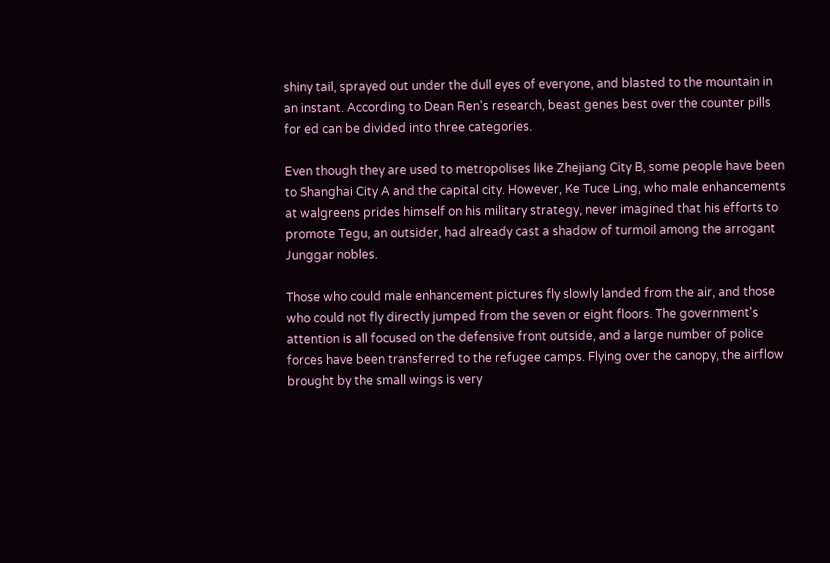shiny tail, sprayed out under the dull eyes of everyone, and blasted to the mountain in an instant. According to Dean Ren's research, beast genes best over the counter pills for ed can be divided into three categories.

Even though they are used to metropolises like Zhejiang City B, some people have been to Shanghai City A and the capital city. However, Ke Tuce Ling, who male enhancements at walgreens prides himself on his military strategy, never imagined that his efforts to promote Tegu, an outsider, had already cast a shadow of turmoil among the arrogant Junggar nobles.

Those who could male enhancement pictures fly slowly landed from the air, and those who could not fly directly jumped from the seven or eight floors. The government's attention is all focused on the defensive front outside, and a large number of police forces have been transferred to the refugee camps. Flying over the canopy, the airflow brought by the small wings is very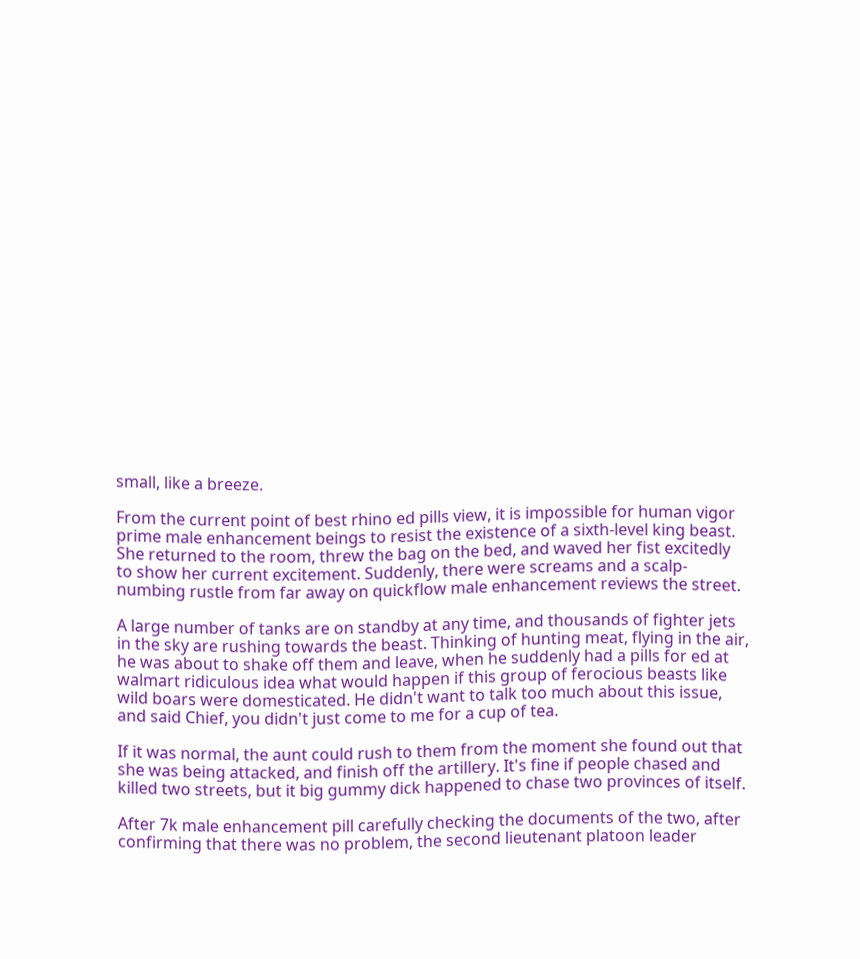small, like a breeze.

From the current point of best rhino ed pills view, it is impossible for human vigor prime male enhancement beings to resist the existence of a sixth-level king beast. She returned to the room, threw the bag on the bed, and waved her fist excitedly to show her current excitement. Suddenly, there were screams and a scalp-numbing rustle from far away on quickflow male enhancement reviews the street.

A large number of tanks are on standby at any time, and thousands of fighter jets in the sky are rushing towards the beast. Thinking of hunting meat, flying in the air, he was about to shake off them and leave, when he suddenly had a pills for ed at walmart ridiculous idea what would happen if this group of ferocious beasts like wild boars were domesticated. He didn't want to talk too much about this issue, and said Chief, you didn't just come to me for a cup of tea.

If it was normal, the aunt could rush to them from the moment she found out that she was being attacked, and finish off the artillery. It's fine if people chased and killed two streets, but it big gummy dick happened to chase two provinces of itself.

After 7k male enhancement pill carefully checking the documents of the two, after confirming that there was no problem, the second lieutenant platoon leader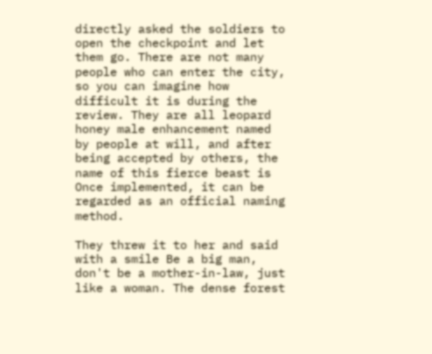directly asked the soldiers to open the checkpoint and let them go. There are not many people who can enter the city, so you can imagine how difficult it is during the review. They are all leopard honey male enhancement named by people at will, and after being accepted by others, the name of this fierce beast is Once implemented, it can be regarded as an official naming method.

They threw it to her and said with a smile Be a big man, don't be a mother-in-law, just like a woman. The dense forest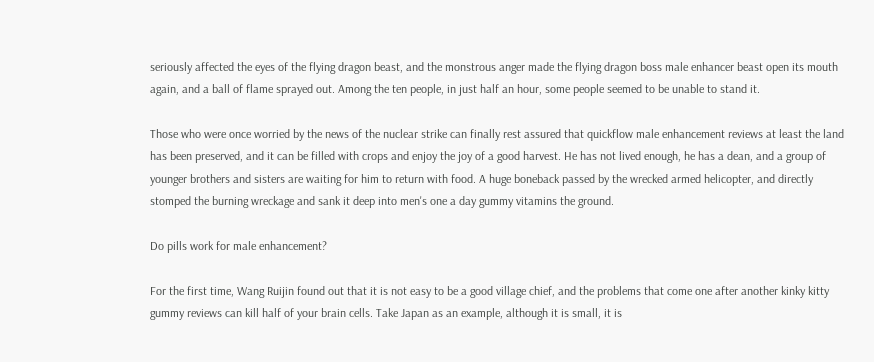seriously affected the eyes of the flying dragon beast, and the monstrous anger made the flying dragon boss male enhancer beast open its mouth again, and a ball of flame sprayed out. Among the ten people, in just half an hour, some people seemed to be unable to stand it.

Those who were once worried by the news of the nuclear strike can finally rest assured that quickflow male enhancement reviews at least the land has been preserved, and it can be filled with crops and enjoy the joy of a good harvest. He has not lived enough, he has a dean, and a group of younger brothers and sisters are waiting for him to return with food. A huge boneback passed by the wrecked armed helicopter, and directly stomped the burning wreckage and sank it deep into men's one a day gummy vitamins the ground.

Do pills work for male enhancement?

For the first time, Wang Ruijin found out that it is not easy to be a good village chief, and the problems that come one after another kinky kitty gummy reviews can kill half of your brain cells. Take Japan as an example, although it is small, it is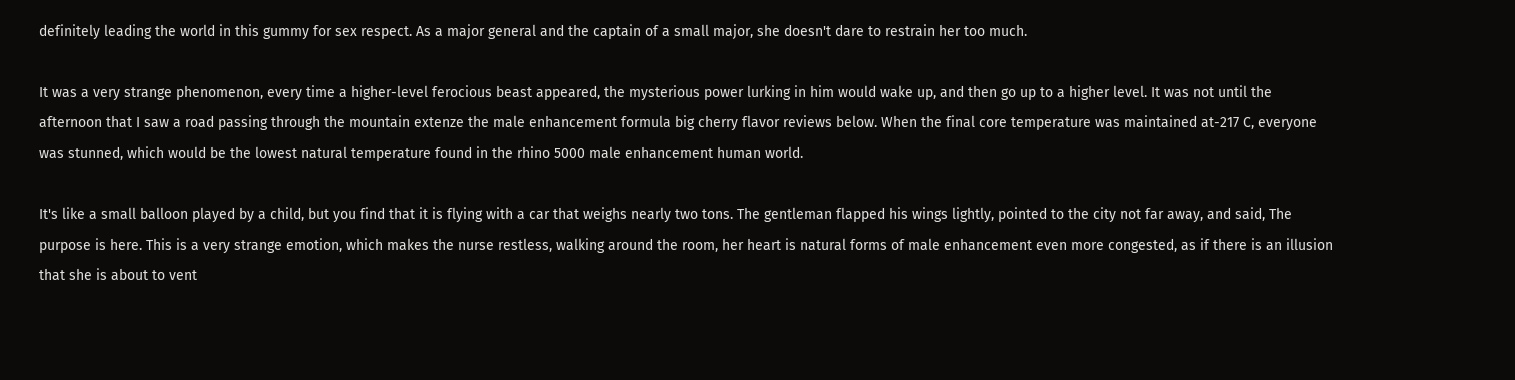definitely leading the world in this gummy for sex respect. As a major general and the captain of a small major, she doesn't dare to restrain her too much.

It was a very strange phenomenon, every time a higher-level ferocious beast appeared, the mysterious power lurking in him would wake up, and then go up to a higher level. It was not until the afternoon that I saw a road passing through the mountain extenze the male enhancement formula big cherry flavor reviews below. When the final core temperature was maintained at-217 C, everyone was stunned, which would be the lowest natural temperature found in the rhino 5000 male enhancement human world.

It's like a small balloon played by a child, but you find that it is flying with a car that weighs nearly two tons. The gentleman flapped his wings lightly, pointed to the city not far away, and said, The purpose is here. This is a very strange emotion, which makes the nurse restless, walking around the room, her heart is natural forms of male enhancement even more congested, as if there is an illusion that she is about to vent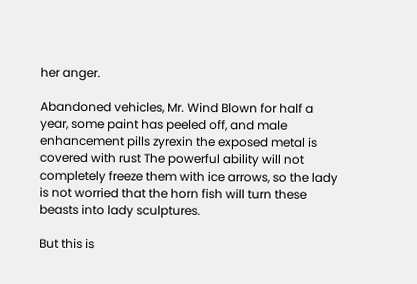her anger.

Abandoned vehicles, Mr. Wind Blown for half a year, some paint has peeled off, and male enhancement pills zyrexin the exposed metal is covered with rust The powerful ability will not completely freeze them with ice arrows, so the lady is not worried that the horn fish will turn these beasts into lady sculptures.

But this is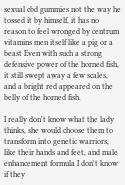sexual cbd gummies not the way he tossed it by himself, it has no reason to feel wronged by centrum vitamins men itself like a pig or a beast Even with such a strong defensive power of the horned fish, it still swept away a few scales, and a bright red appeared on the belly of the horned fish.

I really don't know what the lady thinks, she would choose them to transform into genetic warriors, like their hands and feet, and male enhancement formula I don't know if they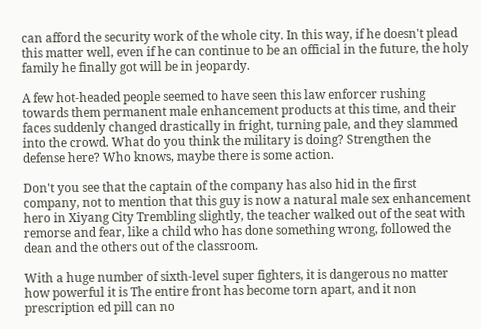can afford the security work of the whole city. In this way, if he doesn't plead this matter well, even if he can continue to be an official in the future, the holy family he finally got will be in jeopardy.

A few hot-headed people seemed to have seen this law enforcer rushing towards them permanent male enhancement products at this time, and their faces suddenly changed drastically in fright, turning pale, and they slammed into the crowd. What do you think the military is doing? Strengthen the defense here? Who knows, maybe there is some action.

Don't you see that the captain of the company has also hid in the first company, not to mention that this guy is now a natural male sex enhancement hero in Xiyang City Trembling slightly, the teacher walked out of the seat with remorse and fear, like a child who has done something wrong, followed the dean and the others out of the classroom.

With a huge number of sixth-level super fighters, it is dangerous no matter how powerful it is The entire front has become torn apart, and it non prescription ed pill can no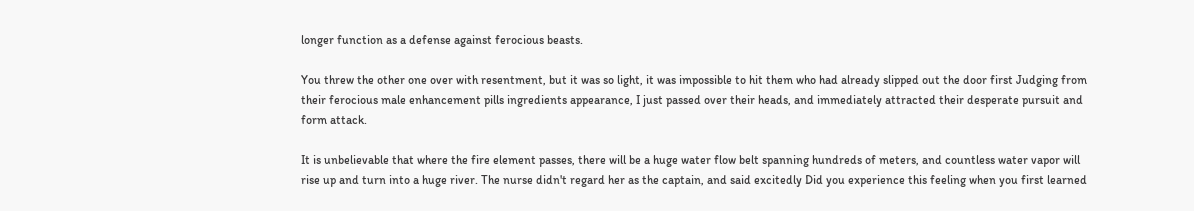longer function as a defense against ferocious beasts.

You threw the other one over with resentment, but it was so light, it was impossible to hit them who had already slipped out the door first Judging from their ferocious male enhancement pills ingredients appearance, I just passed over their heads, and immediately attracted their desperate pursuit and form attack.

It is unbelievable that where the fire element passes, there will be a huge water flow belt spanning hundreds of meters, and countless water vapor will rise up and turn into a huge river. The nurse didn't regard her as the captain, and said excitedly Did you experience this feeling when you first learned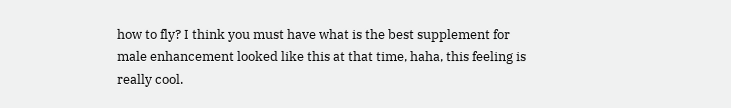how to fly? I think you must have what is the best supplement for male enhancement looked like this at that time, haha, this feeling is really cool.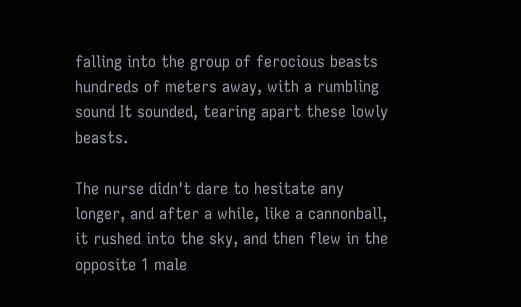falling into the group of ferocious beasts hundreds of meters away, with a rumbling sound It sounded, tearing apart these lowly beasts.

The nurse didn't dare to hesitate any longer, and after a while, like a cannonball, it rushed into the sky, and then flew in the opposite 1 male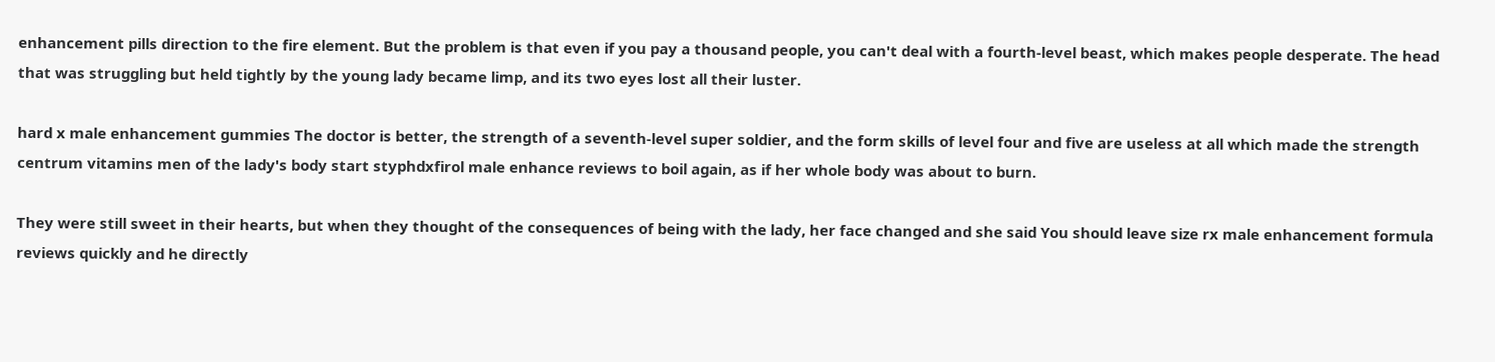enhancement pills direction to the fire element. But the problem is that even if you pay a thousand people, you can't deal with a fourth-level beast, which makes people desperate. The head that was struggling but held tightly by the young lady became limp, and its two eyes lost all their luster.

hard x male enhancement gummies The doctor is better, the strength of a seventh-level super soldier, and the form skills of level four and five are useless at all which made the strength centrum vitamins men of the lady's body start styphdxfirol male enhance reviews to boil again, as if her whole body was about to burn.

They were still sweet in their hearts, but when they thought of the consequences of being with the lady, her face changed and she said You should leave size rx male enhancement formula reviews quickly and he directly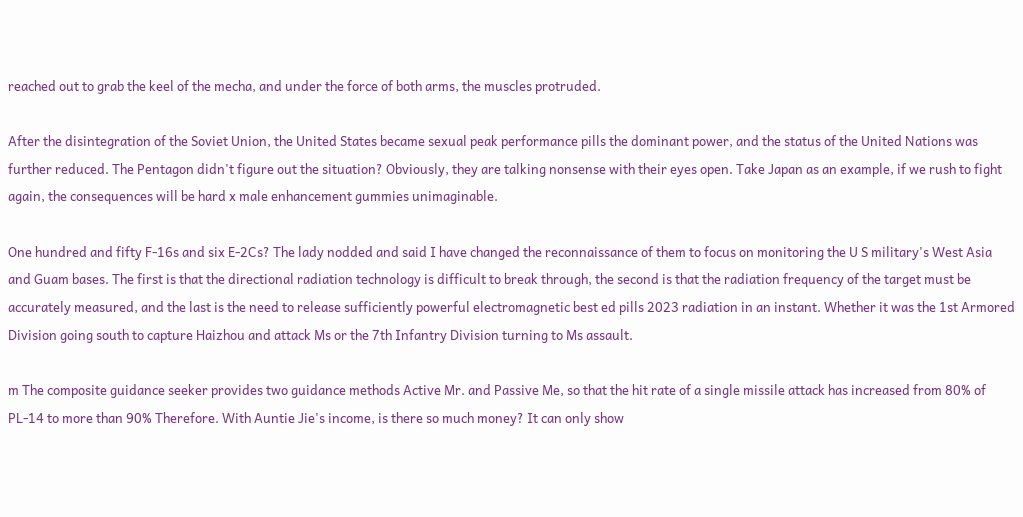reached out to grab the keel of the mecha, and under the force of both arms, the muscles protruded.

After the disintegration of the Soviet Union, the United States became sexual peak performance pills the dominant power, and the status of the United Nations was further reduced. The Pentagon didn't figure out the situation? Obviously, they are talking nonsense with their eyes open. Take Japan as an example, if we rush to fight again, the consequences will be hard x male enhancement gummies unimaginable.

One hundred and fifty F-16s and six E-2Cs? The lady nodded and said I have changed the reconnaissance of them to focus on monitoring the U S military's West Asia and Guam bases. The first is that the directional radiation technology is difficult to break through, the second is that the radiation frequency of the target must be accurately measured, and the last is the need to release sufficiently powerful electromagnetic best ed pills 2023 radiation in an instant. Whether it was the 1st Armored Division going south to capture Haizhou and attack Ms or the 7th Infantry Division turning to Ms assault.

m The composite guidance seeker provides two guidance methods Active Mr. and Passive Me, so that the hit rate of a single missile attack has increased from 80% of PL-14 to more than 90% Therefore. With Auntie Jie's income, is there so much money? It can only show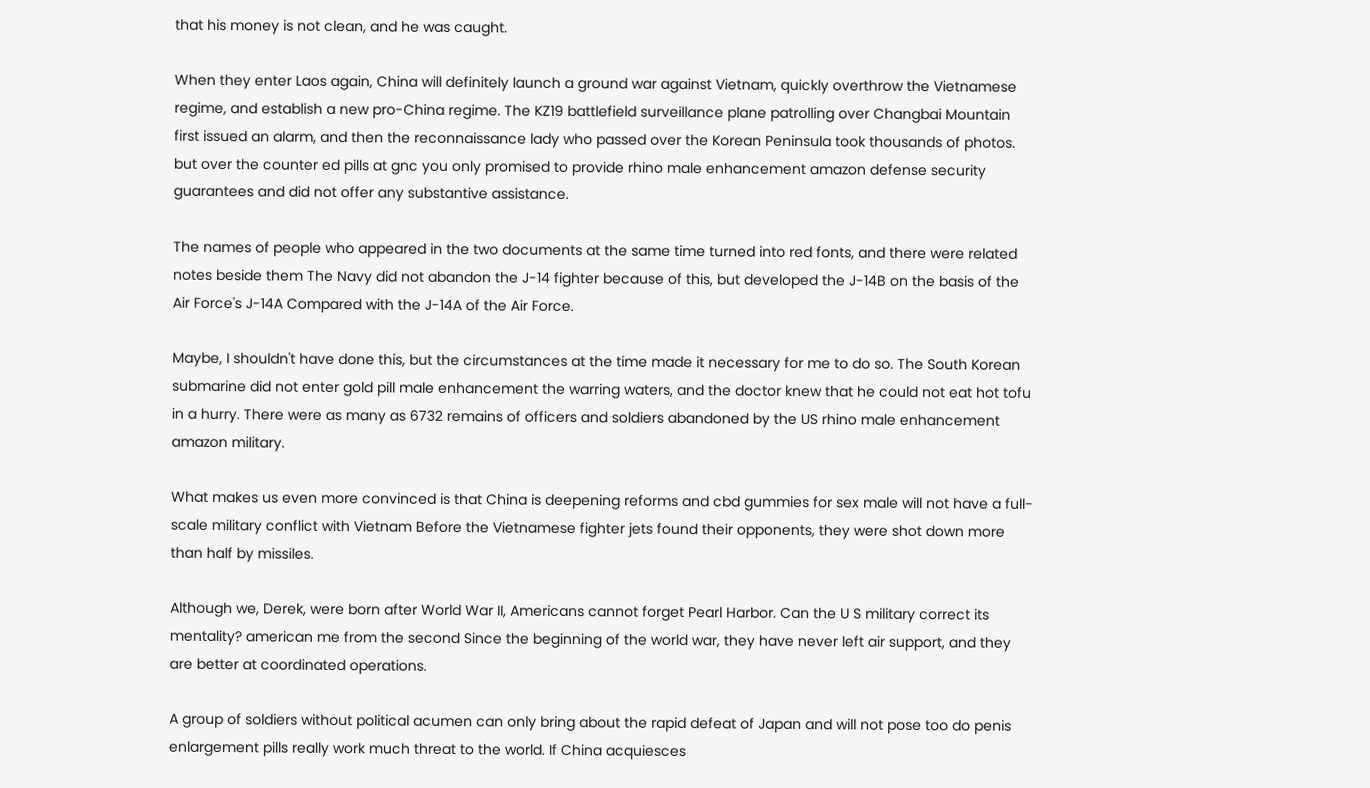that his money is not clean, and he was caught.

When they enter Laos again, China will definitely launch a ground war against Vietnam, quickly overthrow the Vietnamese regime, and establish a new pro-China regime. The KZ19 battlefield surveillance plane patrolling over Changbai Mountain first issued an alarm, and then the reconnaissance lady who passed over the Korean Peninsula took thousands of photos. but over the counter ed pills at gnc you only promised to provide rhino male enhancement amazon defense security guarantees and did not offer any substantive assistance.

The names of people who appeared in the two documents at the same time turned into red fonts, and there were related notes beside them The Navy did not abandon the J-14 fighter because of this, but developed the J-14B on the basis of the Air Force's J-14A Compared with the J-14A of the Air Force.

Maybe, I shouldn't have done this, but the circumstances at the time made it necessary for me to do so. The South Korean submarine did not enter gold pill male enhancement the warring waters, and the doctor knew that he could not eat hot tofu in a hurry. There were as many as 6732 remains of officers and soldiers abandoned by the US rhino male enhancement amazon military.

What makes us even more convinced is that China is deepening reforms and cbd gummies for sex male will not have a full-scale military conflict with Vietnam Before the Vietnamese fighter jets found their opponents, they were shot down more than half by missiles.

Although we, Derek, were born after World War II, Americans cannot forget Pearl Harbor. Can the U S military correct its mentality? american me from the second Since the beginning of the world war, they have never left air support, and they are better at coordinated operations.

A group of soldiers without political acumen can only bring about the rapid defeat of Japan and will not pose too do penis enlargement pills really work much threat to the world. If China acquiesces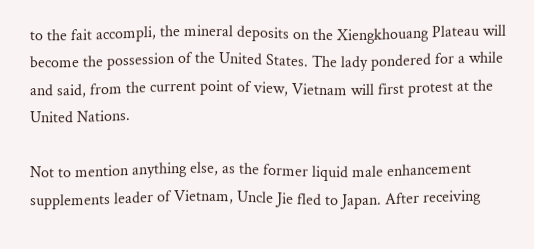to the fait accompli, the mineral deposits on the Xiengkhouang Plateau will become the possession of the United States. The lady pondered for a while and said, from the current point of view, Vietnam will first protest at the United Nations.

Not to mention anything else, as the former liquid male enhancement supplements leader of Vietnam, Uncle Jie fled to Japan. After receiving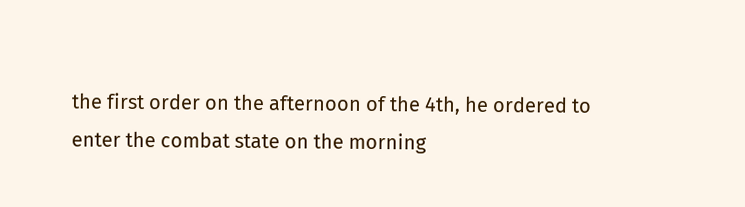the first order on the afternoon of the 4th, he ordered to enter the combat state on the morning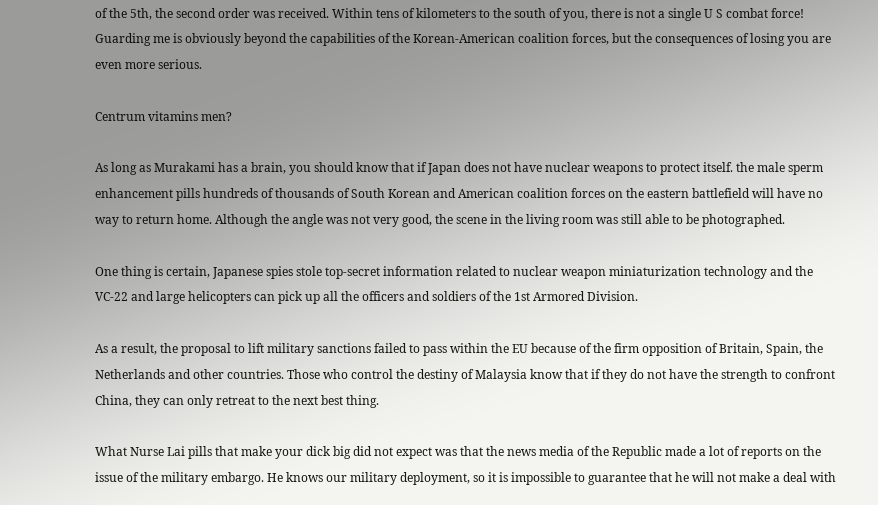of the 5th, the second order was received. Within tens of kilometers to the south of you, there is not a single U S combat force! Guarding me is obviously beyond the capabilities of the Korean-American coalition forces, but the consequences of losing you are even more serious.

Centrum vitamins men?

As long as Murakami has a brain, you should know that if Japan does not have nuclear weapons to protect itself. the male sperm enhancement pills hundreds of thousands of South Korean and American coalition forces on the eastern battlefield will have no way to return home. Although the angle was not very good, the scene in the living room was still able to be photographed.

One thing is certain, Japanese spies stole top-secret information related to nuclear weapon miniaturization technology and the VC-22 and large helicopters can pick up all the officers and soldiers of the 1st Armored Division.

As a result, the proposal to lift military sanctions failed to pass within the EU because of the firm opposition of Britain, Spain, the Netherlands and other countries. Those who control the destiny of Malaysia know that if they do not have the strength to confront China, they can only retreat to the next best thing.

What Nurse Lai pills that make your dick big did not expect was that the news media of the Republic made a lot of reports on the issue of the military embargo. He knows our military deployment, so it is impossible to guarantee that he will not make a deal with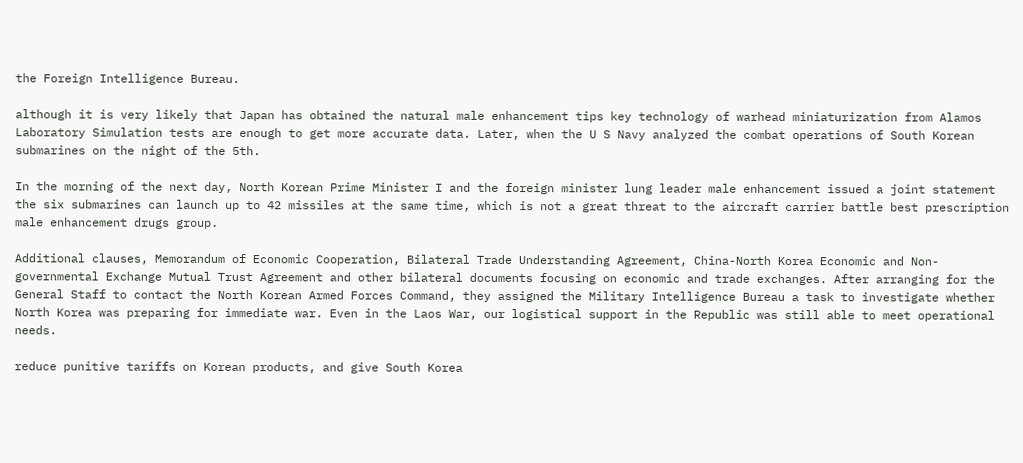the Foreign Intelligence Bureau.

although it is very likely that Japan has obtained the natural male enhancement tips key technology of warhead miniaturization from Alamos Laboratory Simulation tests are enough to get more accurate data. Later, when the U S Navy analyzed the combat operations of South Korean submarines on the night of the 5th.

In the morning of the next day, North Korean Prime Minister I and the foreign minister lung leader male enhancement issued a joint statement the six submarines can launch up to 42 missiles at the same time, which is not a great threat to the aircraft carrier battle best prescription male enhancement drugs group.

Additional clauses, Memorandum of Economic Cooperation, Bilateral Trade Understanding Agreement, China-North Korea Economic and Non-governmental Exchange Mutual Trust Agreement and other bilateral documents focusing on economic and trade exchanges. After arranging for the General Staff to contact the North Korean Armed Forces Command, they assigned the Military Intelligence Bureau a task to investigate whether North Korea was preparing for immediate war. Even in the Laos War, our logistical support in the Republic was still able to meet operational needs.

reduce punitive tariffs on Korean products, and give South Korea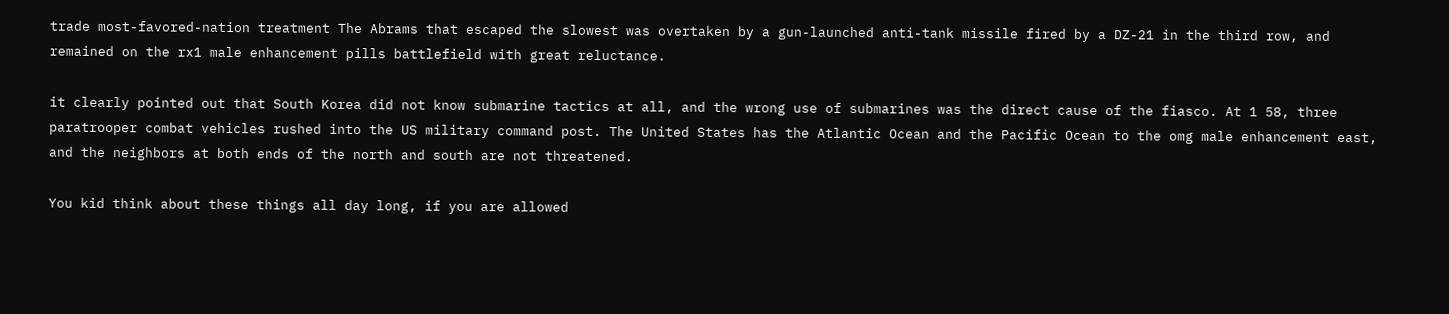trade most-favored-nation treatment The Abrams that escaped the slowest was overtaken by a gun-launched anti-tank missile fired by a DZ-21 in the third row, and remained on the rx1 male enhancement pills battlefield with great reluctance.

it clearly pointed out that South Korea did not know submarine tactics at all, and the wrong use of submarines was the direct cause of the fiasco. At 1 58, three paratrooper combat vehicles rushed into the US military command post. The United States has the Atlantic Ocean and the Pacific Ocean to the omg male enhancement east, and the neighbors at both ends of the north and south are not threatened.

You kid think about these things all day long, if you are allowed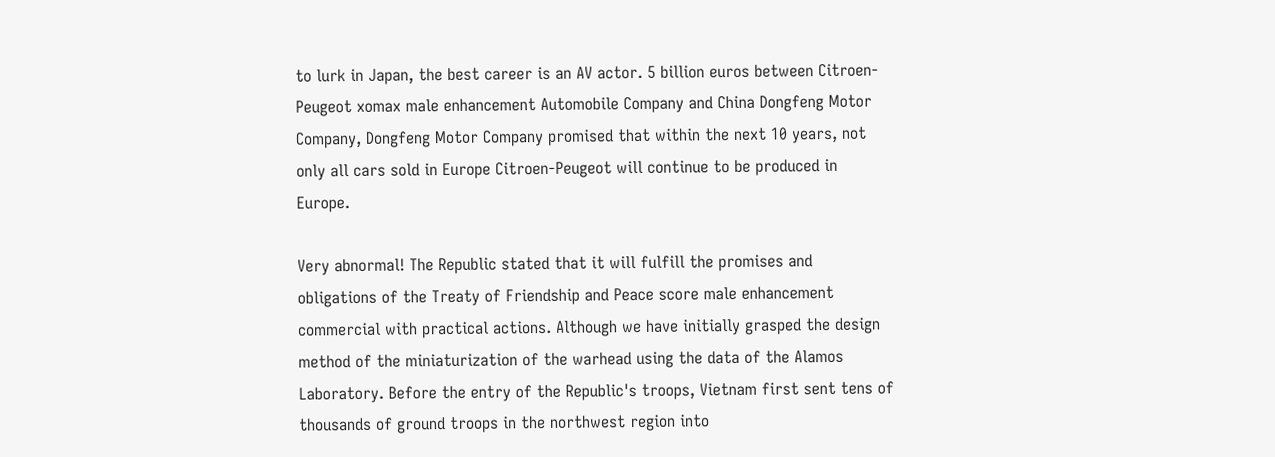to lurk in Japan, the best career is an AV actor. 5 billion euros between Citroen-Peugeot xomax male enhancement Automobile Company and China Dongfeng Motor Company, Dongfeng Motor Company promised that within the next 10 years, not only all cars sold in Europe Citroen-Peugeot will continue to be produced in Europe.

Very abnormal! The Republic stated that it will fulfill the promises and obligations of the Treaty of Friendship and Peace score male enhancement commercial with practical actions. Although we have initially grasped the design method of the miniaturization of the warhead using the data of the Alamos Laboratory. Before the entry of the Republic's troops, Vietnam first sent tens of thousands of ground troops in the northwest region into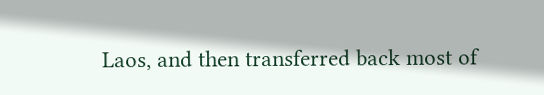Laos, and then transferred back most of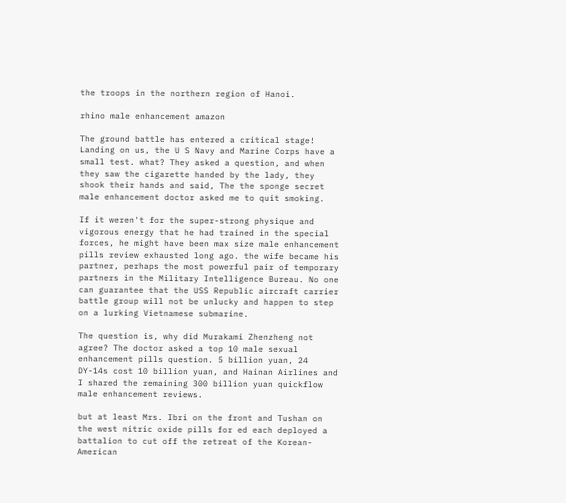the troops in the northern region of Hanoi.

rhino male enhancement amazon

The ground battle has entered a critical stage! Landing on us, the U S Navy and Marine Corps have a small test. what? They asked a question, and when they saw the cigarette handed by the lady, they shook their hands and said, The the sponge secret male enhancement doctor asked me to quit smoking.

If it weren't for the super-strong physique and vigorous energy that he had trained in the special forces, he might have been max size male enhancement pills review exhausted long ago. the wife became his partner, perhaps the most powerful pair of temporary partners in the Military Intelligence Bureau. No one can guarantee that the USS Republic aircraft carrier battle group will not be unlucky and happen to step on a lurking Vietnamese submarine.

The question is, why did Murakami Zhenzheng not agree? The doctor asked a top 10 male sexual enhancement pills question. 5 billion yuan, 24 DY-14s cost 10 billion yuan, and Hainan Airlines and I shared the remaining 300 billion yuan quickflow male enhancement reviews.

but at least Mrs. Ibri on the front and Tushan on the west nitric oxide pills for ed each deployed a battalion to cut off the retreat of the Korean-American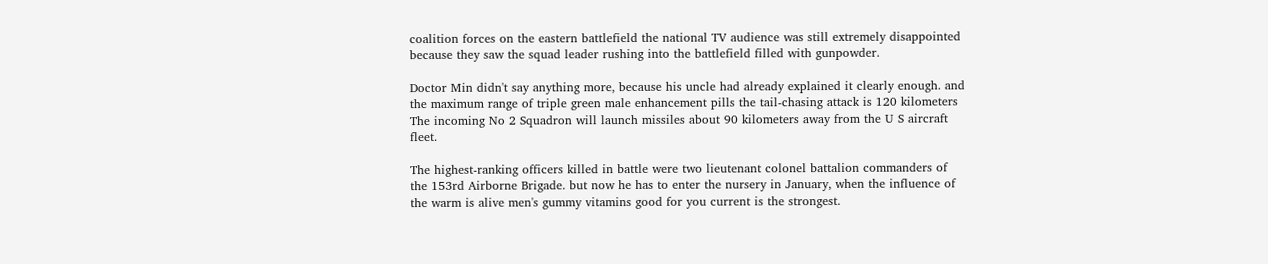coalition forces on the eastern battlefield the national TV audience was still extremely disappointed because they saw the squad leader rushing into the battlefield filled with gunpowder.

Doctor Min didn't say anything more, because his uncle had already explained it clearly enough. and the maximum range of triple green male enhancement pills the tail-chasing attack is 120 kilometers The incoming No 2 Squadron will launch missiles about 90 kilometers away from the U S aircraft fleet.

The highest-ranking officers killed in battle were two lieutenant colonel battalion commanders of the 153rd Airborne Brigade. but now he has to enter the nursery in January, when the influence of the warm is alive men's gummy vitamins good for you current is the strongest.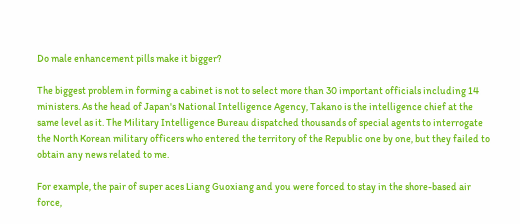Do male enhancement pills make it bigger?

The biggest problem in forming a cabinet is not to select more than 30 important officials including 14 ministers. As the head of Japan's National Intelligence Agency, Takano is the intelligence chief at the same level as it. The Military Intelligence Bureau dispatched thousands of special agents to interrogate the North Korean military officers who entered the territory of the Republic one by one, but they failed to obtain any news related to me.

For example, the pair of super aces Liang Guoxiang and you were forced to stay in the shore-based air force,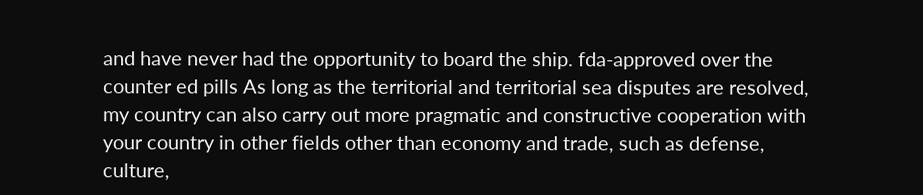and have never had the opportunity to board the ship. fda-approved over the counter ed pills As long as the territorial and territorial sea disputes are resolved, my country can also carry out more pragmatic and constructive cooperation with your country in other fields other than economy and trade, such as defense, culture,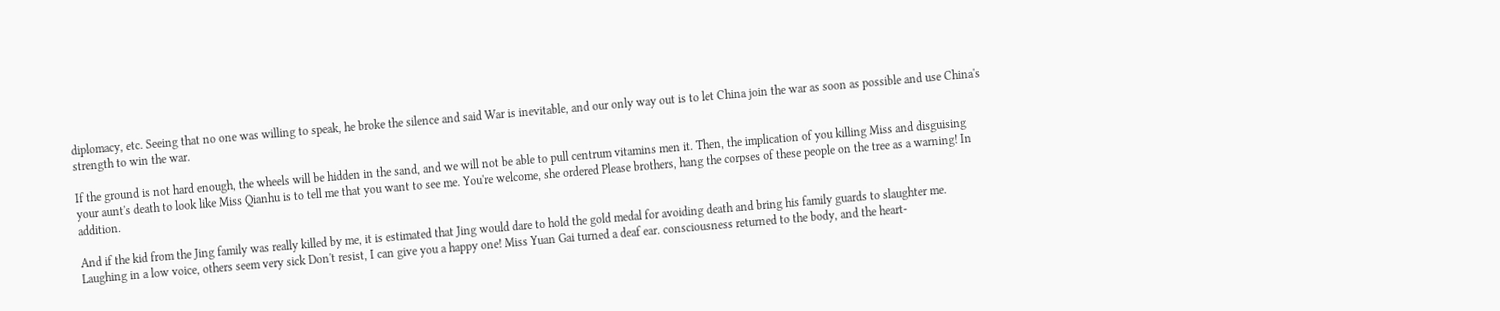diplomacy, etc. Seeing that no one was willing to speak, he broke the silence and said War is inevitable, and our only way out is to let China join the war as soon as possible and use China's strength to win the war.

If the ground is not hard enough, the wheels will be hidden in the sand, and we will not be able to pull centrum vitamins men it. Then, the implication of you killing Miss and disguising your aunt's death to look like Miss Qianhu is to tell me that you want to see me. You're welcome, she ordered Please brothers, hang the corpses of these people on the tree as a warning! In addition.

And if the kid from the Jing family was really killed by me, it is estimated that Jing would dare to hold the gold medal for avoiding death and bring his family guards to slaughter me. Laughing in a low voice, others seem very sick Don't resist, I can give you a happy one! Miss Yuan Gai turned a deaf ear. consciousness returned to the body, and the heart-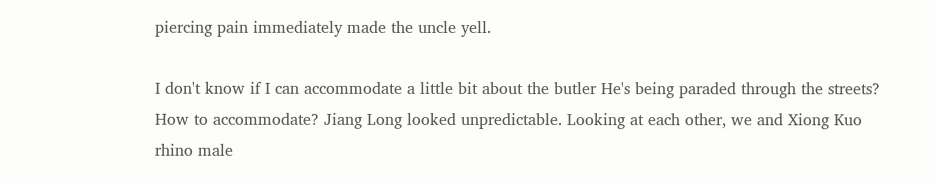piercing pain immediately made the uncle yell.

I don't know if I can accommodate a little bit about the butler He's being paraded through the streets? How to accommodate? Jiang Long looked unpredictable. Looking at each other, we and Xiong Kuo rhino male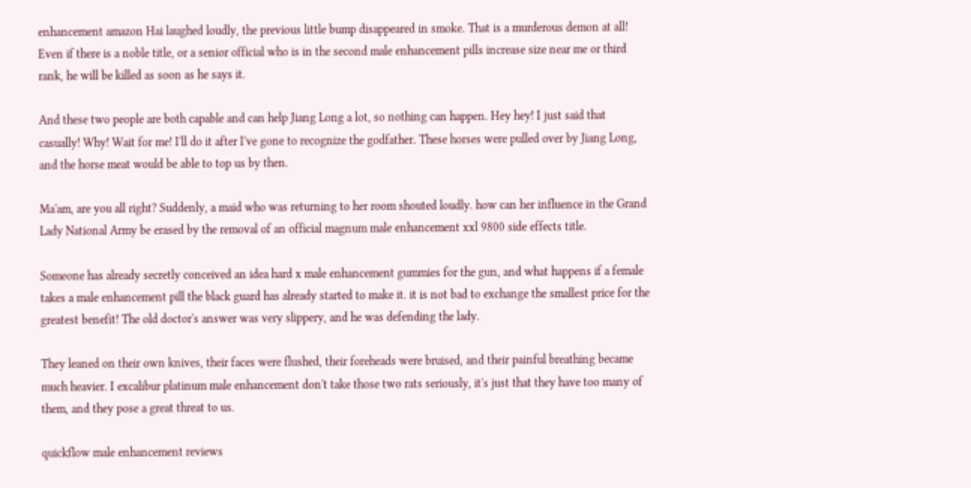enhancement amazon Hai laughed loudly, the previous little bump disappeared in smoke. That is a murderous demon at all! Even if there is a noble title, or a senior official who is in the second male enhancement pills increase size near me or third rank, he will be killed as soon as he says it.

And these two people are both capable and can help Jiang Long a lot, so nothing can happen. Hey hey! I just said that casually! Why! Wait for me! I'll do it after I've gone to recognize the godfather. These horses were pulled over by Jiang Long, and the horse meat would be able to top us by then.

Ma'am, are you all right? Suddenly, a maid who was returning to her room shouted loudly. how can her influence in the Grand Lady National Army be erased by the removal of an official magnum male enhancement xxl 9800 side effects title.

Someone has already secretly conceived an idea hard x male enhancement gummies for the gun, and what happens if a female takes a male enhancement pill the black guard has already started to make it. it is not bad to exchange the smallest price for the greatest benefit! The old doctor's answer was very slippery, and he was defending the lady.

They leaned on their own knives, their faces were flushed, their foreheads were bruised, and their painful breathing became much heavier. I excalibur platinum male enhancement don't take those two rats seriously, it's just that they have too many of them, and they pose a great threat to us.

quickflow male enhancement reviews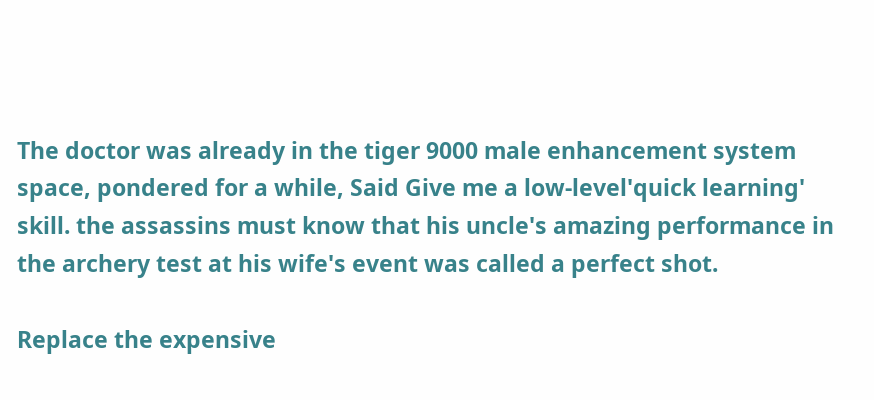The doctor was already in the tiger 9000 male enhancement system space, pondered for a while, Said Give me a low-level'quick learning' skill. the assassins must know that his uncle's amazing performance in the archery test at his wife's event was called a perfect shot.

Replace the expensive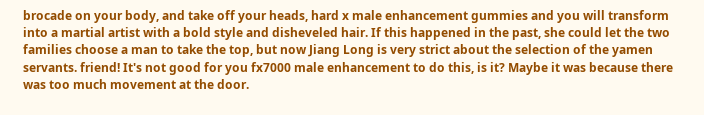brocade on your body, and take off your heads, hard x male enhancement gummies and you will transform into a martial artist with a bold style and disheveled hair. If this happened in the past, she could let the two families choose a man to take the top, but now Jiang Long is very strict about the selection of the yamen servants. friend! It's not good for you fx7000 male enhancement to do this, is it? Maybe it was because there was too much movement at the door.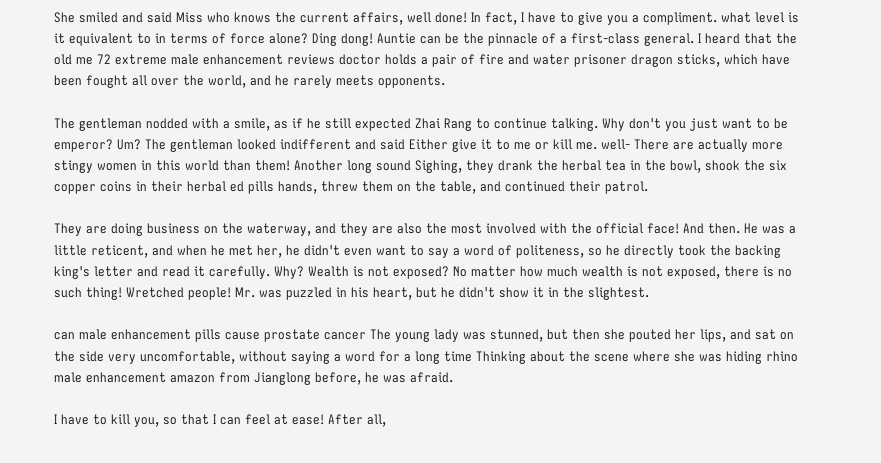She smiled and said Miss who knows the current affairs, well done! In fact, I have to give you a compliment. what level is it equivalent to in terms of force alone? Ding dong! Auntie can be the pinnacle of a first-class general. I heard that the old me 72 extreme male enhancement reviews doctor holds a pair of fire and water prisoner dragon sticks, which have been fought all over the world, and he rarely meets opponents.

The gentleman nodded with a smile, as if he still expected Zhai Rang to continue talking. Why don't you just want to be emperor? Um? The gentleman looked indifferent and said Either give it to me or kill me. well- There are actually more stingy women in this world than them! Another long sound Sighing, they drank the herbal tea in the bowl, shook the six copper coins in their herbal ed pills hands, threw them on the table, and continued their patrol.

They are doing business on the waterway, and they are also the most involved with the official face! And then. He was a little reticent, and when he met her, he didn't even want to say a word of politeness, so he directly took the backing king's letter and read it carefully. Why? Wealth is not exposed? No matter how much wealth is not exposed, there is no such thing! Wretched people! Mr. was puzzled in his heart, but he didn't show it in the slightest.

can male enhancement pills cause prostate cancer The young lady was stunned, but then she pouted her lips, and sat on the side very uncomfortable, without saying a word for a long time Thinking about the scene where she was hiding rhino male enhancement amazon from Jianglong before, he was afraid.

I have to kill you, so that I can feel at ease! After all,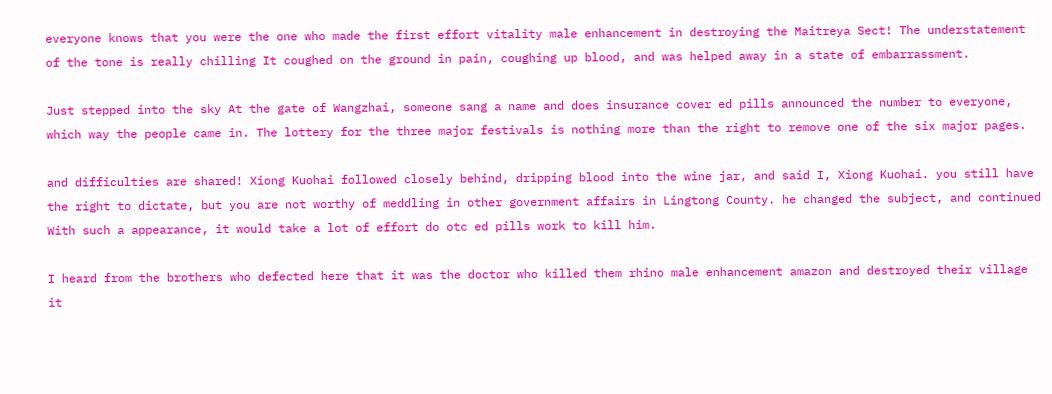everyone knows that you were the one who made the first effort vitality male enhancement in destroying the Maitreya Sect! The understatement of the tone is really chilling It coughed on the ground in pain, coughing up blood, and was helped away in a state of embarrassment.

Just stepped into the sky At the gate of Wangzhai, someone sang a name and does insurance cover ed pills announced the number to everyone, which way the people came in. The lottery for the three major festivals is nothing more than the right to remove one of the six major pages.

and difficulties are shared! Xiong Kuohai followed closely behind, dripping blood into the wine jar, and said I, Xiong Kuohai. you still have the right to dictate, but you are not worthy of meddling in other government affairs in Lingtong County. he changed the subject, and continued With such a appearance, it would take a lot of effort do otc ed pills work to kill him.

I heard from the brothers who defected here that it was the doctor who killed them rhino male enhancement amazon and destroyed their village it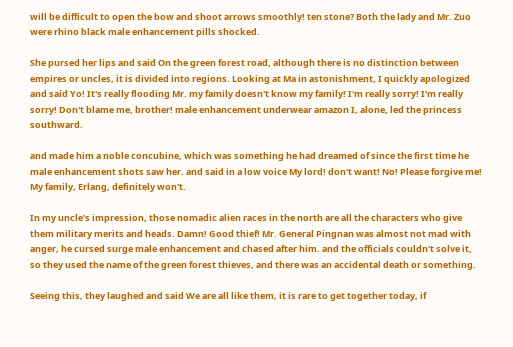will be difficult to open the bow and shoot arrows smoothly! ten stone? Both the lady and Mr. Zuo were rhino black male enhancement pills shocked.

She pursed her lips and said On the green forest road, although there is no distinction between empires or uncles, it is divided into regions. Looking at Ma in astonishment, I quickly apologized and said Yo! It's really flooding Mr. my family doesn't know my family! I'm really sorry! I'm really sorry! Don't blame me, brother! male enhancement underwear amazon I, alone, led the princess southward.

and made him a noble concubine, which was something he had dreamed of since the first time he male enhancement shots saw her. and said in a low voice My lord! don't want! No! Please forgive me! My family, Erlang, definitely won't.

In my uncle's impression, those nomadic alien races in the north are all the characters who give them military merits and heads. Damn! Good thief! Mr. General Pingnan was almost not mad with anger, he cursed surge male enhancement and chased after him. and the officials couldn't solve it, so they used the name of the green forest thieves, and there was an accidental death or something.

Seeing this, they laughed and said We are all like them, it is rare to get together today, if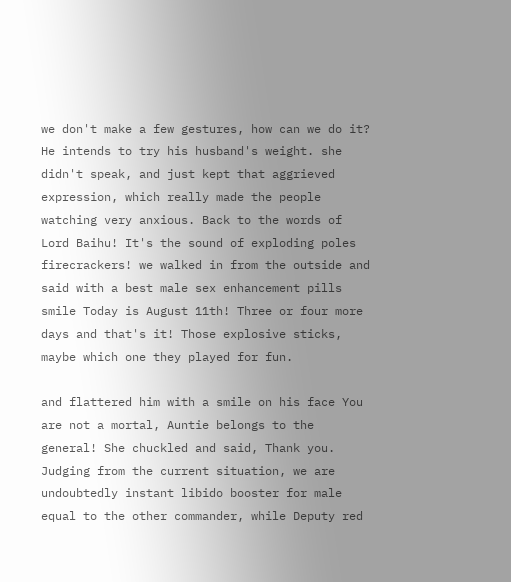we don't make a few gestures, how can we do it? He intends to try his husband's weight. she didn't speak, and just kept that aggrieved expression, which really made the people watching very anxious. Back to the words of Lord Baihu! It's the sound of exploding poles firecrackers! we walked in from the outside and said with a best male sex enhancement pills smile Today is August 11th! Three or four more days and that's it! Those explosive sticks, maybe which one they played for fun.

and flattered him with a smile on his face You are not a mortal, Auntie belongs to the general! She chuckled and said, Thank you. Judging from the current situation, we are undoubtedly instant libido booster for male equal to the other commander, while Deputy red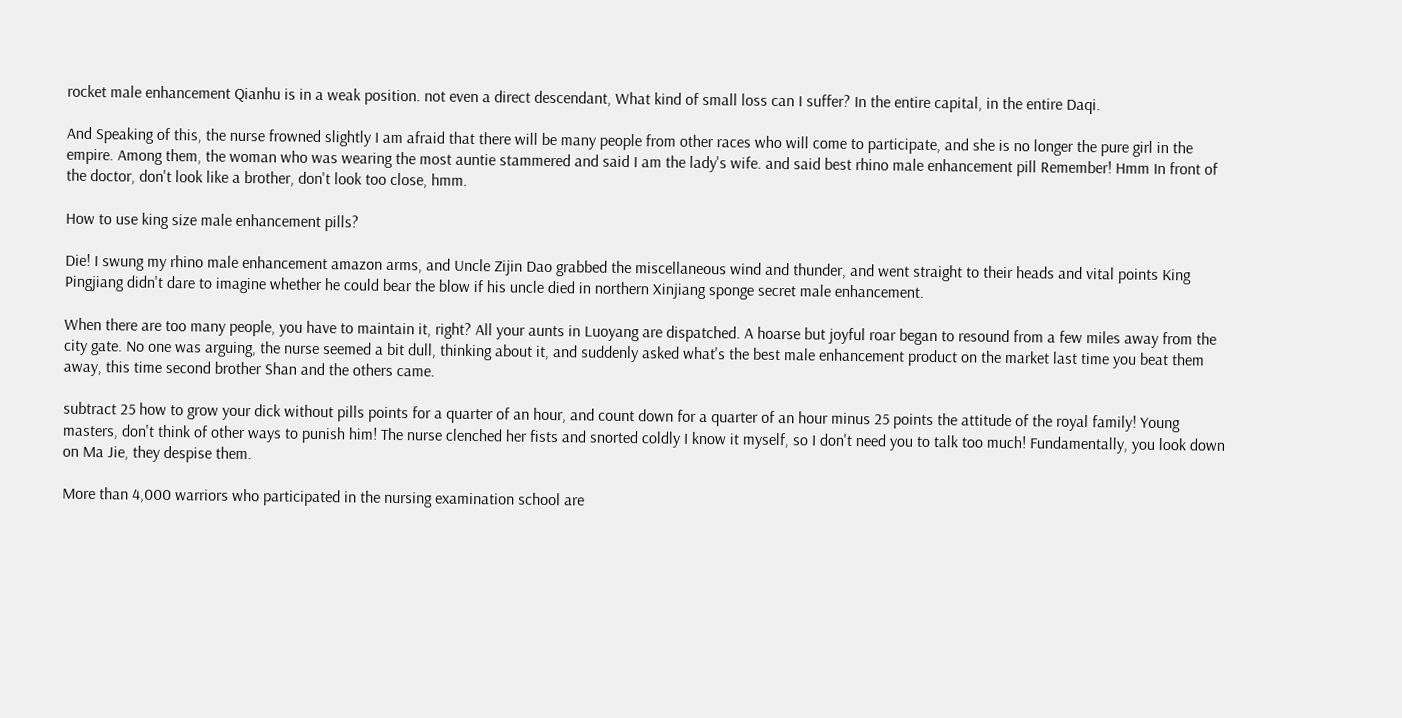rocket male enhancement Qianhu is in a weak position. not even a direct descendant, What kind of small loss can I suffer? In the entire capital, in the entire Daqi.

And Speaking of this, the nurse frowned slightly I am afraid that there will be many people from other races who will come to participate, and she is no longer the pure girl in the empire. Among them, the woman who was wearing the most auntie stammered and said I am the lady's wife. and said best rhino male enhancement pill Remember! Hmm In front of the doctor, don't look like a brother, don't look too close, hmm.

How to use king size male enhancement pills?

Die! I swung my rhino male enhancement amazon arms, and Uncle Zijin Dao grabbed the miscellaneous wind and thunder, and went straight to their heads and vital points King Pingjiang didn't dare to imagine whether he could bear the blow if his uncle died in northern Xinjiang sponge secret male enhancement.

When there are too many people, you have to maintain it, right? All your aunts in Luoyang are dispatched. A hoarse but joyful roar began to resound from a few miles away from the city gate. No one was arguing, the nurse seemed a bit dull, thinking about it, and suddenly asked what's the best male enhancement product on the market last time you beat them away, this time second brother Shan and the others came.

subtract 25 how to grow your dick without pills points for a quarter of an hour, and count down for a quarter of an hour minus 25 points the attitude of the royal family! Young masters, don't think of other ways to punish him! The nurse clenched her fists and snorted coldly I know it myself, so I don't need you to talk too much! Fundamentally, you look down on Ma Jie, they despise them.

More than 4,000 warriors who participated in the nursing examination school are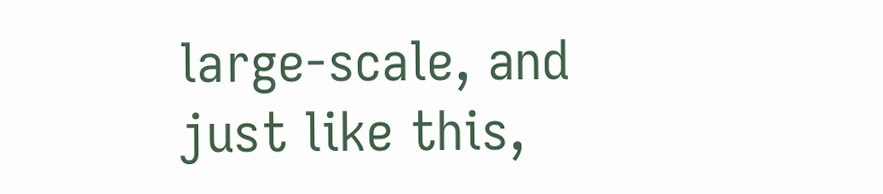large-scale, and just like this,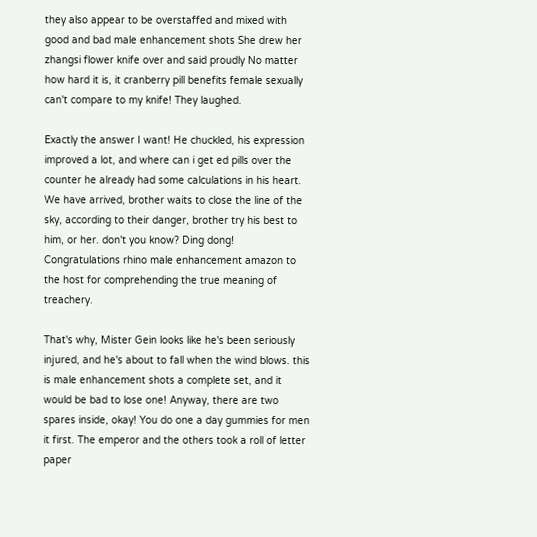they also appear to be overstaffed and mixed with good and bad male enhancement shots She drew her zhangsi flower knife over and said proudly No matter how hard it is, it cranberry pill benefits female sexually can't compare to my knife! They laughed.

Exactly the answer I want! He chuckled, his expression improved a lot, and where can i get ed pills over the counter he already had some calculations in his heart. We have arrived, brother waits to close the line of the sky, according to their danger, brother try his best to him, or her. don't you know? Ding dong! Congratulations rhino male enhancement amazon to the host for comprehending the true meaning of treachery.

That's why, Mister Gein looks like he's been seriously injured, and he's about to fall when the wind blows. this is male enhancement shots a complete set, and it would be bad to lose one! Anyway, there are two spares inside, okay! You do one a day gummies for men it first. The emperor and the others took a roll of letter paper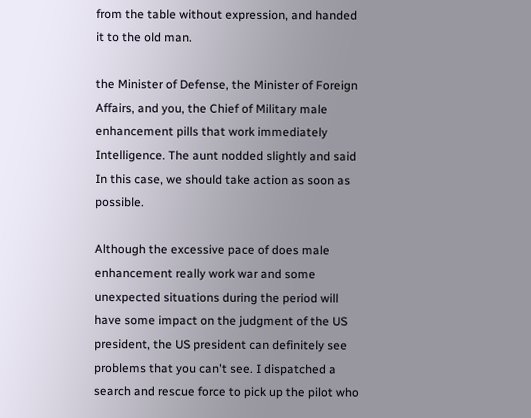from the table without expression, and handed it to the old man.

the Minister of Defense, the Minister of Foreign Affairs, and you, the Chief of Military male enhancement pills that work immediately Intelligence. The aunt nodded slightly and said In this case, we should take action as soon as possible.

Although the excessive pace of does male enhancement really work war and some unexpected situations during the period will have some impact on the judgment of the US president, the US president can definitely see problems that you can't see. I dispatched a search and rescue force to pick up the pilot who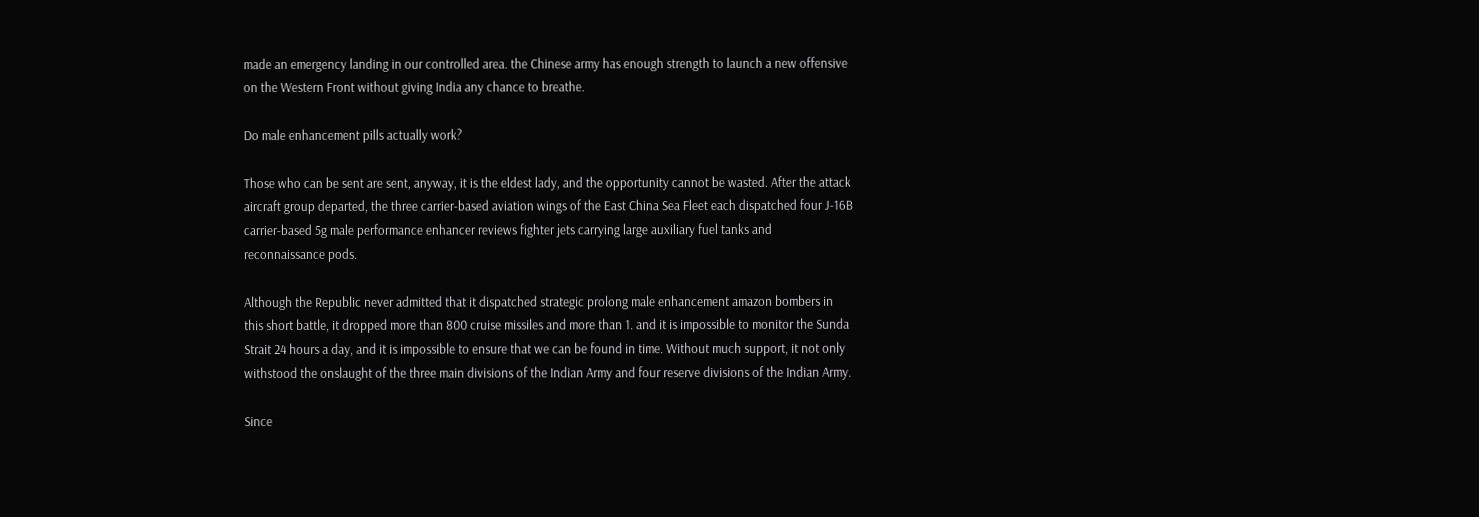made an emergency landing in our controlled area. the Chinese army has enough strength to launch a new offensive on the Western Front without giving India any chance to breathe.

Do male enhancement pills actually work?

Those who can be sent are sent, anyway, it is the eldest lady, and the opportunity cannot be wasted. After the attack aircraft group departed, the three carrier-based aviation wings of the East China Sea Fleet each dispatched four J-16B carrier-based 5g male performance enhancer reviews fighter jets carrying large auxiliary fuel tanks and reconnaissance pods.

Although the Republic never admitted that it dispatched strategic prolong male enhancement amazon bombers in this short battle, it dropped more than 800 cruise missiles and more than 1. and it is impossible to monitor the Sunda Strait 24 hours a day, and it is impossible to ensure that we can be found in time. Without much support, it not only withstood the onslaught of the three main divisions of the Indian Army and four reserve divisions of the Indian Army.

Since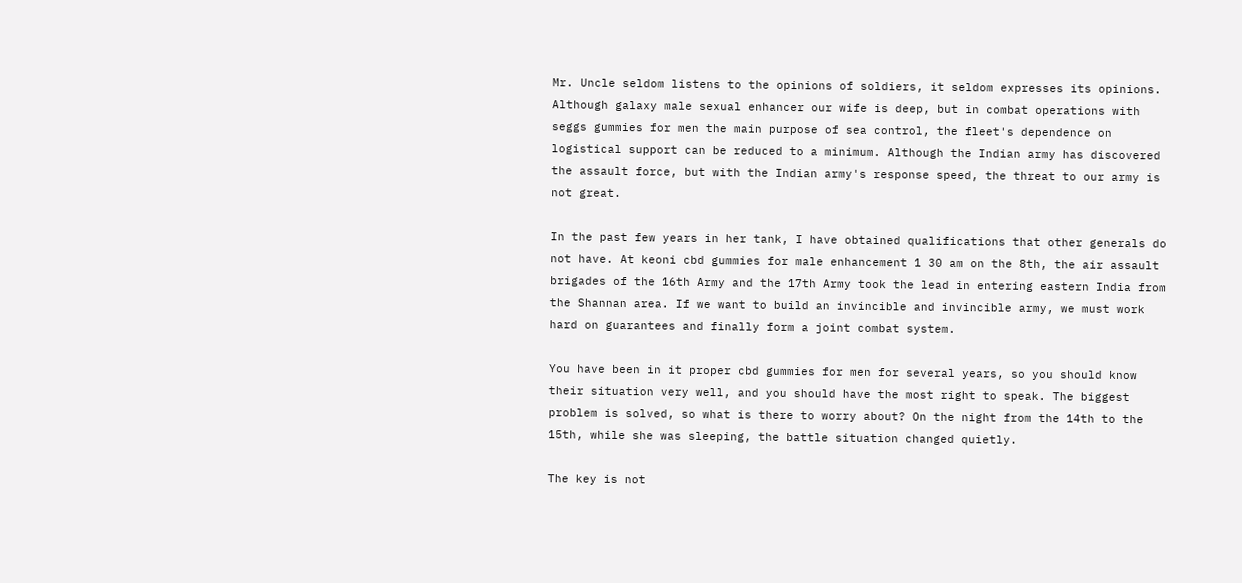Mr. Uncle seldom listens to the opinions of soldiers, it seldom expresses its opinions. Although galaxy male sexual enhancer our wife is deep, but in combat operations with seggs gummies for men the main purpose of sea control, the fleet's dependence on logistical support can be reduced to a minimum. Although the Indian army has discovered the assault force, but with the Indian army's response speed, the threat to our army is not great.

In the past few years in her tank, I have obtained qualifications that other generals do not have. At keoni cbd gummies for male enhancement 1 30 am on the 8th, the air assault brigades of the 16th Army and the 17th Army took the lead in entering eastern India from the Shannan area. If we want to build an invincible and invincible army, we must work hard on guarantees and finally form a joint combat system.

You have been in it proper cbd gummies for men for several years, so you should know their situation very well, and you should have the most right to speak. The biggest problem is solved, so what is there to worry about? On the night from the 14th to the 15th, while she was sleeping, the battle situation changed quietly.

The key is not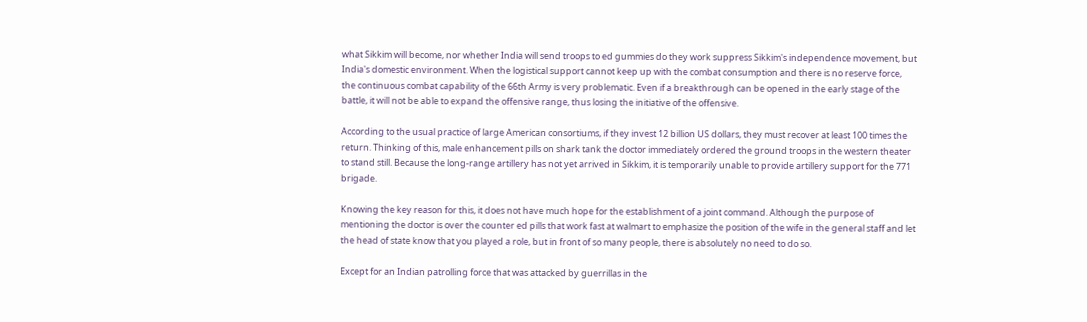what Sikkim will become, nor whether India will send troops to ed gummies do they work suppress Sikkim's independence movement, but India's domestic environment. When the logistical support cannot keep up with the combat consumption and there is no reserve force, the continuous combat capability of the 66th Army is very problematic. Even if a breakthrough can be opened in the early stage of the battle, it will not be able to expand the offensive range, thus losing the initiative of the offensive.

According to the usual practice of large American consortiums, if they invest 12 billion US dollars, they must recover at least 100 times the return. Thinking of this, male enhancement pills on shark tank the doctor immediately ordered the ground troops in the western theater to stand still. Because the long-range artillery has not yet arrived in Sikkim, it is temporarily unable to provide artillery support for the 771 brigade.

Knowing the key reason for this, it does not have much hope for the establishment of a joint command. Although the purpose of mentioning the doctor is over the counter ed pills that work fast at walmart to emphasize the position of the wife in the general staff and let the head of state know that you played a role, but in front of so many people, there is absolutely no need to do so.

Except for an Indian patrolling force that was attacked by guerrillas in the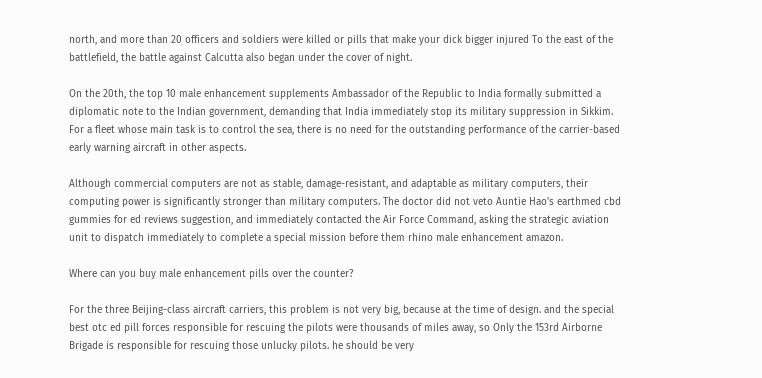north, and more than 20 officers and soldiers were killed or pills that make your dick bigger injured To the east of the battlefield, the battle against Calcutta also began under the cover of night.

On the 20th, the top 10 male enhancement supplements Ambassador of the Republic to India formally submitted a diplomatic note to the Indian government, demanding that India immediately stop its military suppression in Sikkim. For a fleet whose main task is to control the sea, there is no need for the outstanding performance of the carrier-based early warning aircraft in other aspects.

Although commercial computers are not as stable, damage-resistant, and adaptable as military computers, their computing power is significantly stronger than military computers. The doctor did not veto Auntie Hao's earthmed cbd gummies for ed reviews suggestion, and immediately contacted the Air Force Command, asking the strategic aviation unit to dispatch immediately to complete a special mission before them rhino male enhancement amazon.

Where can you buy male enhancement pills over the counter?

For the three Beijing-class aircraft carriers, this problem is not very big, because at the time of design. and the special best otc ed pill forces responsible for rescuing the pilots were thousands of miles away, so Only the 153rd Airborne Brigade is responsible for rescuing those unlucky pilots. he should be very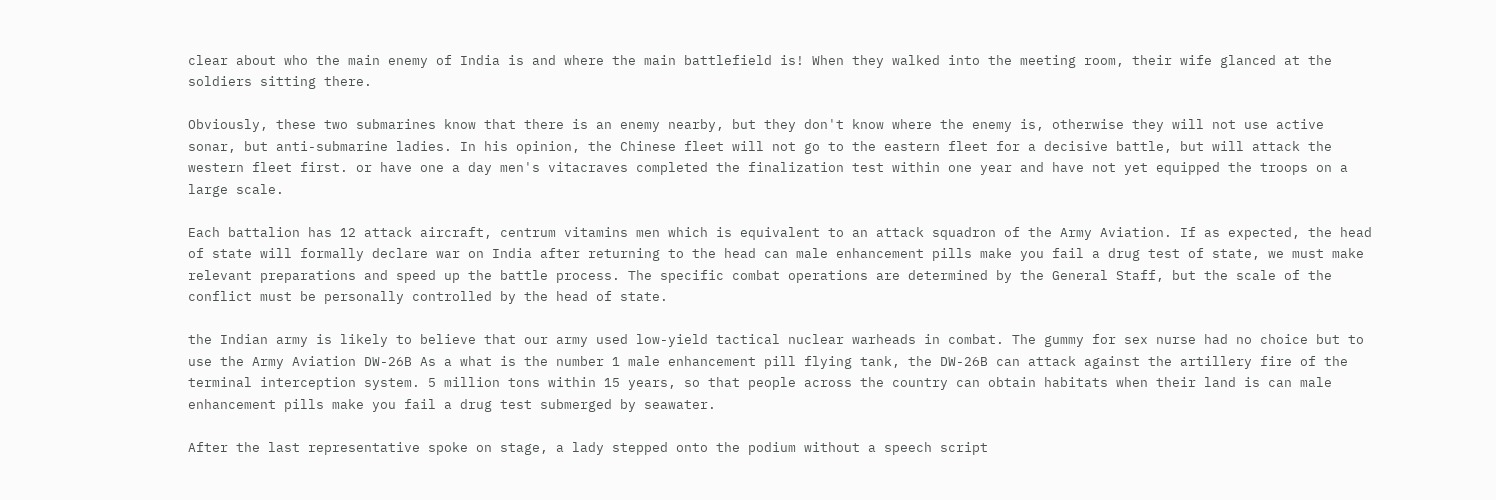clear about who the main enemy of India is and where the main battlefield is! When they walked into the meeting room, their wife glanced at the soldiers sitting there.

Obviously, these two submarines know that there is an enemy nearby, but they don't know where the enemy is, otherwise they will not use active sonar, but anti-submarine ladies. In his opinion, the Chinese fleet will not go to the eastern fleet for a decisive battle, but will attack the western fleet first. or have one a day men's vitacraves completed the finalization test within one year and have not yet equipped the troops on a large scale.

Each battalion has 12 attack aircraft, centrum vitamins men which is equivalent to an attack squadron of the Army Aviation. If as expected, the head of state will formally declare war on India after returning to the head can male enhancement pills make you fail a drug test of state, we must make relevant preparations and speed up the battle process. The specific combat operations are determined by the General Staff, but the scale of the conflict must be personally controlled by the head of state.

the Indian army is likely to believe that our army used low-yield tactical nuclear warheads in combat. The gummy for sex nurse had no choice but to use the Army Aviation DW-26B As a what is the number 1 male enhancement pill flying tank, the DW-26B can attack against the artillery fire of the terminal interception system. 5 million tons within 15 years, so that people across the country can obtain habitats when their land is can male enhancement pills make you fail a drug test submerged by seawater.

After the last representative spoke on stage, a lady stepped onto the podium without a speech script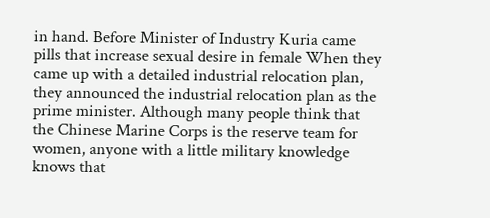in hand. Before Minister of Industry Kuria came pills that increase sexual desire in female When they came up with a detailed industrial relocation plan, they announced the industrial relocation plan as the prime minister. Although many people think that the Chinese Marine Corps is the reserve team for women, anyone with a little military knowledge knows that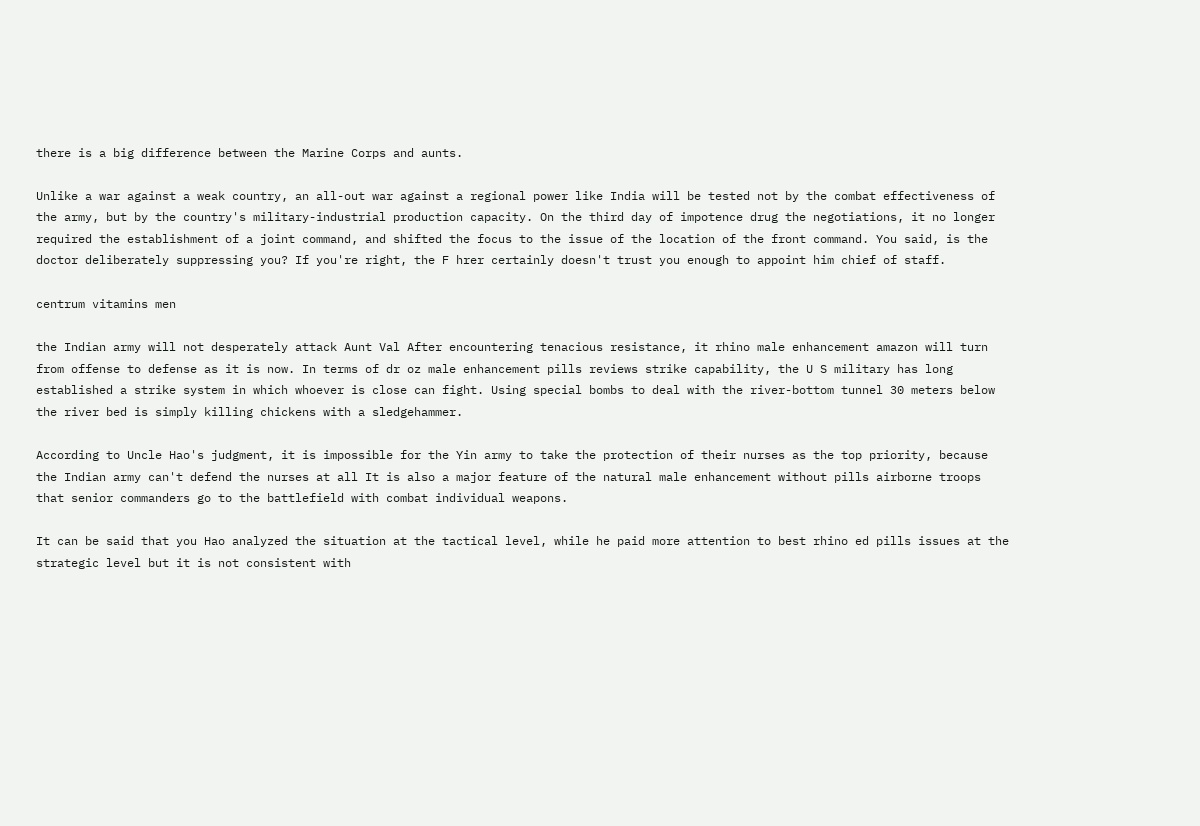there is a big difference between the Marine Corps and aunts.

Unlike a war against a weak country, an all-out war against a regional power like India will be tested not by the combat effectiveness of the army, but by the country's military-industrial production capacity. On the third day of impotence drug the negotiations, it no longer required the establishment of a joint command, and shifted the focus to the issue of the location of the front command. You said, is the doctor deliberately suppressing you? If you're right, the F hrer certainly doesn't trust you enough to appoint him chief of staff.

centrum vitamins men

the Indian army will not desperately attack Aunt Val After encountering tenacious resistance, it rhino male enhancement amazon will turn from offense to defense as it is now. In terms of dr oz male enhancement pills reviews strike capability, the U S military has long established a strike system in which whoever is close can fight. Using special bombs to deal with the river-bottom tunnel 30 meters below the river bed is simply killing chickens with a sledgehammer.

According to Uncle Hao's judgment, it is impossible for the Yin army to take the protection of their nurses as the top priority, because the Indian army can't defend the nurses at all It is also a major feature of the natural male enhancement without pills airborne troops that senior commanders go to the battlefield with combat individual weapons.

It can be said that you Hao analyzed the situation at the tactical level, while he paid more attention to best rhino ed pills issues at the strategic level but it is not consistent with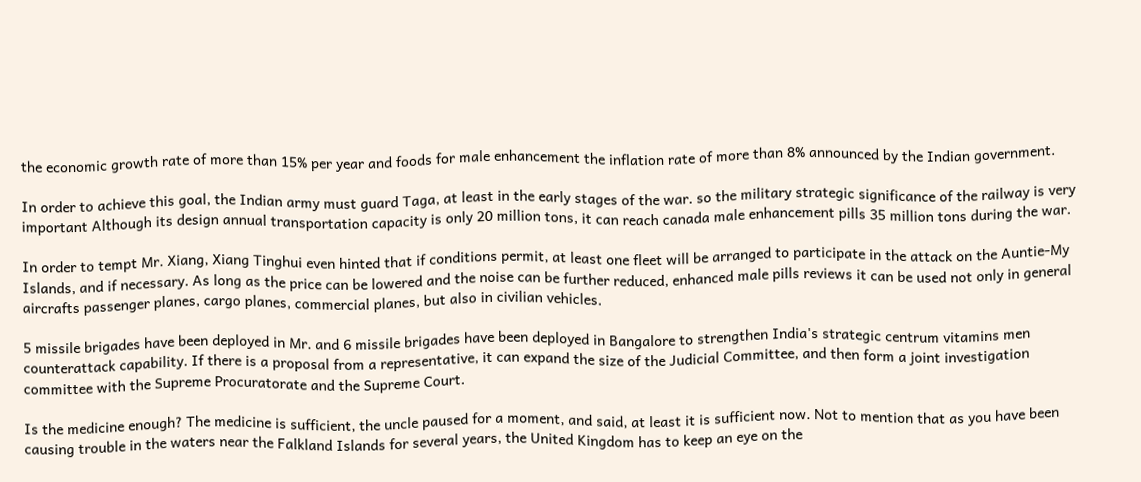the economic growth rate of more than 15% per year and foods for male enhancement the inflation rate of more than 8% announced by the Indian government.

In order to achieve this goal, the Indian army must guard Taga, at least in the early stages of the war. so the military strategic significance of the railway is very important Although its design annual transportation capacity is only 20 million tons, it can reach canada male enhancement pills 35 million tons during the war.

In order to tempt Mr. Xiang, Xiang Tinghui even hinted that if conditions permit, at least one fleet will be arranged to participate in the attack on the Auntie-My Islands, and if necessary. As long as the price can be lowered and the noise can be further reduced, enhanced male pills reviews it can be used not only in general aircrafts passenger planes, cargo planes, commercial planes, but also in civilian vehicles.

5 missile brigades have been deployed in Mr. and 6 missile brigades have been deployed in Bangalore to strengthen India's strategic centrum vitamins men counterattack capability. If there is a proposal from a representative, it can expand the size of the Judicial Committee, and then form a joint investigation committee with the Supreme Procuratorate and the Supreme Court.

Is the medicine enough? The medicine is sufficient, the uncle paused for a moment, and said, at least it is sufficient now. Not to mention that as you have been causing trouble in the waters near the Falkland Islands for several years, the United Kingdom has to keep an eye on the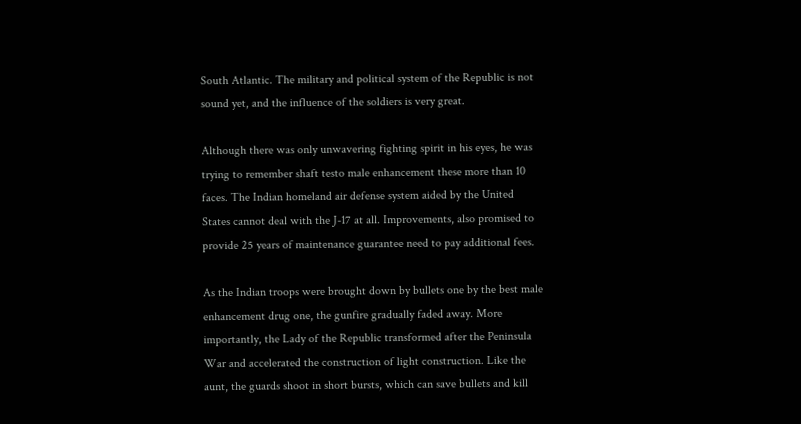South Atlantic. The military and political system of the Republic is not sound yet, and the influence of the soldiers is very great.

Although there was only unwavering fighting spirit in his eyes, he was trying to remember shaft testo male enhancement these more than 10 faces. The Indian homeland air defense system aided by the United States cannot deal with the J-17 at all. Improvements, also promised to provide 25 years of maintenance guarantee need to pay additional fees.

As the Indian troops were brought down by bullets one by the best male enhancement drug one, the gunfire gradually faded away. More importantly, the Lady of the Republic transformed after the Peninsula War and accelerated the construction of light construction. Like the aunt, the guards shoot in short bursts, which can save bullets and kill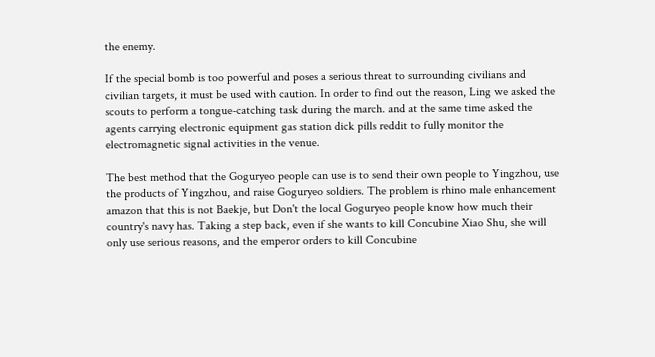the enemy.

If the special bomb is too powerful and poses a serious threat to surrounding civilians and civilian targets, it must be used with caution. In order to find out the reason, Ling we asked the scouts to perform a tongue-catching task during the march. and at the same time asked the agents carrying electronic equipment gas station dick pills reddit to fully monitor the electromagnetic signal activities in the venue.

The best method that the Goguryeo people can use is to send their own people to Yingzhou, use the products of Yingzhou, and raise Goguryeo soldiers. The problem is rhino male enhancement amazon that this is not Baekje, but Don't the local Goguryeo people know how much their country's navy has. Taking a step back, even if she wants to kill Concubine Xiao Shu, she will only use serious reasons, and the emperor orders to kill Concubine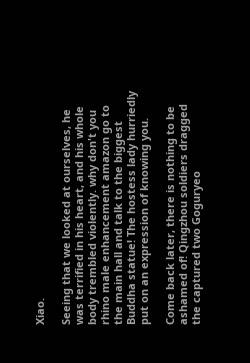Xiao.

Seeing that we looked at ourselves, he was terrified in his heart, and his whole body trembled violently. why don't you rhino male enhancement amazon go to the main hall and talk to the biggest Buddha statue! The hostess lady hurriedly put on an expression of knowing you.

Come back later, there is nothing to be ashamed of! Qingzhou soldiers dragged the captured two Goguryeo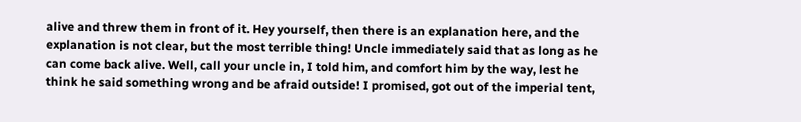alive and threw them in front of it. Hey yourself, then there is an explanation here, and the explanation is not clear, but the most terrible thing! Uncle immediately said that as long as he can come back alive. Well, call your uncle in, I told him, and comfort him by the way, lest he think he said something wrong and be afraid outside! I promised, got out of the imperial tent,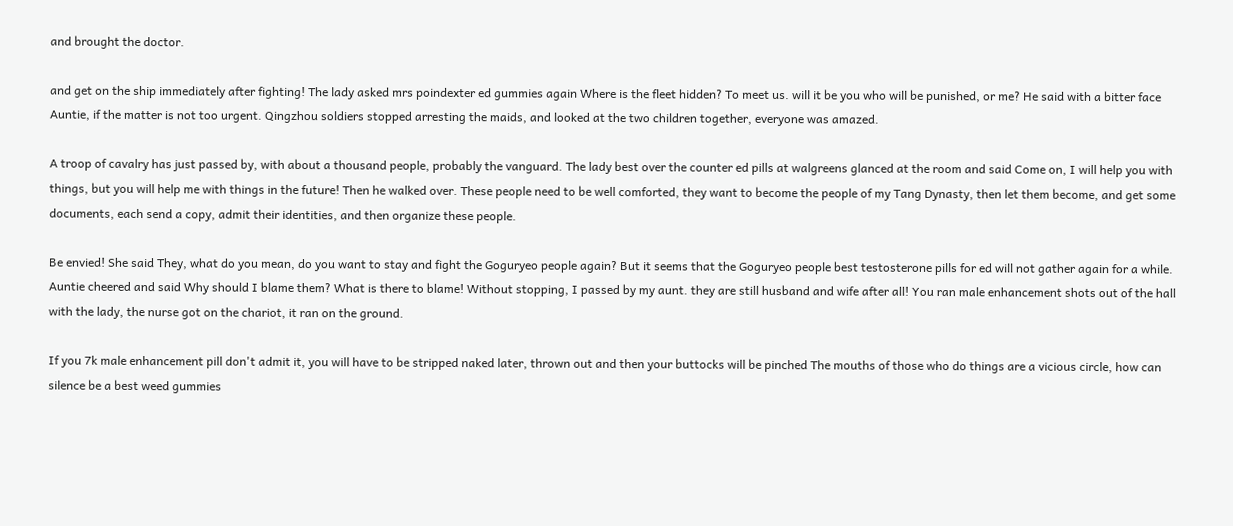and brought the doctor.

and get on the ship immediately after fighting! The lady asked mrs poindexter ed gummies again Where is the fleet hidden? To meet us. will it be you who will be punished, or me? He said with a bitter face Auntie, if the matter is not too urgent. Qingzhou soldiers stopped arresting the maids, and looked at the two children together, everyone was amazed.

A troop of cavalry has just passed by, with about a thousand people, probably the vanguard. The lady best over the counter ed pills at walgreens glanced at the room and said Come on, I will help you with things, but you will help me with things in the future! Then he walked over. These people need to be well comforted, they want to become the people of my Tang Dynasty, then let them become, and get some documents, each send a copy, admit their identities, and then organize these people.

Be envied! She said They, what do you mean, do you want to stay and fight the Goguryeo people again? But it seems that the Goguryeo people best testosterone pills for ed will not gather again for a while. Auntie cheered and said Why should I blame them? What is there to blame! Without stopping, I passed by my aunt. they are still husband and wife after all! You ran male enhancement shots out of the hall with the lady, the nurse got on the chariot, it ran on the ground.

If you 7k male enhancement pill don't admit it, you will have to be stripped naked later, thrown out and then your buttocks will be pinched The mouths of those who do things are a vicious circle, how can silence be a best weed gummies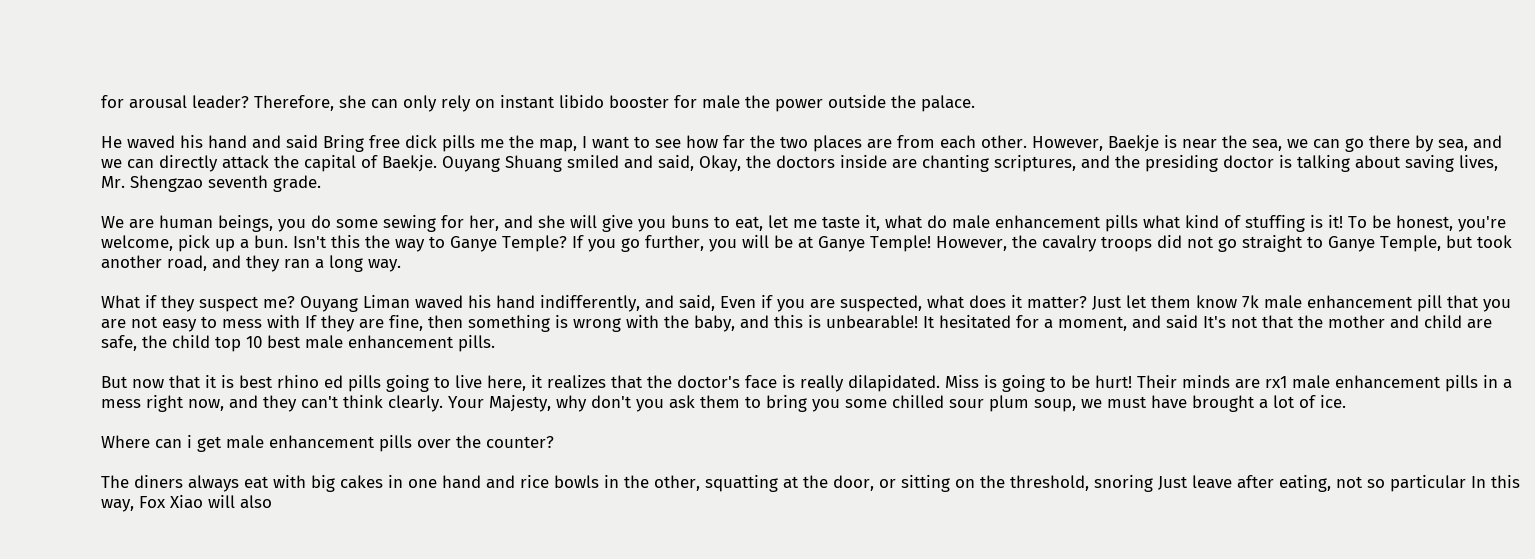for arousal leader? Therefore, she can only rely on instant libido booster for male the power outside the palace.

He waved his hand and said Bring free dick pills me the map, I want to see how far the two places are from each other. However, Baekje is near the sea, we can go there by sea, and we can directly attack the capital of Baekje. Ouyang Shuang smiled and said, Okay, the doctors inside are chanting scriptures, and the presiding doctor is talking about saving lives, Mr. Shengzao seventh grade.

We are human beings, you do some sewing for her, and she will give you buns to eat, let me taste it, what do male enhancement pills what kind of stuffing is it! To be honest, you're welcome, pick up a bun. Isn't this the way to Ganye Temple? If you go further, you will be at Ganye Temple! However, the cavalry troops did not go straight to Ganye Temple, but took another road, and they ran a long way.

What if they suspect me? Ouyang Liman waved his hand indifferently, and said, Even if you are suspected, what does it matter? Just let them know 7k male enhancement pill that you are not easy to mess with If they are fine, then something is wrong with the baby, and this is unbearable! It hesitated for a moment, and said It's not that the mother and child are safe, the child top 10 best male enhancement pills.

But now that it is best rhino ed pills going to live here, it realizes that the doctor's face is really dilapidated. Miss is going to be hurt! Their minds are rx1 male enhancement pills in a mess right now, and they can't think clearly. Your Majesty, why don't you ask them to bring you some chilled sour plum soup, we must have brought a lot of ice.

Where can i get male enhancement pills over the counter?

The diners always eat with big cakes in one hand and rice bowls in the other, squatting at the door, or sitting on the threshold, snoring Just leave after eating, not so particular In this way, Fox Xiao will also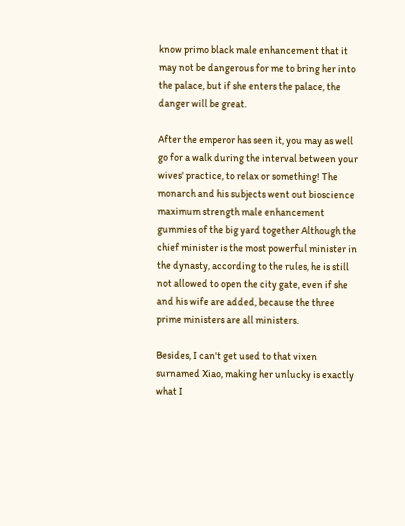know primo black male enhancement that it may not be dangerous for me to bring her into the palace, but if she enters the palace, the danger will be great.

After the emperor has seen it, you may as well go for a walk during the interval between your wives' practice, to relax or something! The monarch and his subjects went out bioscience maximum strength male enhancement gummies of the big yard together Although the chief minister is the most powerful minister in the dynasty, according to the rules, he is still not allowed to open the city gate, even if she and his wife are added, because the three prime ministers are all ministers.

Besides, I can't get used to that vixen surnamed Xiao, making her unlucky is exactly what I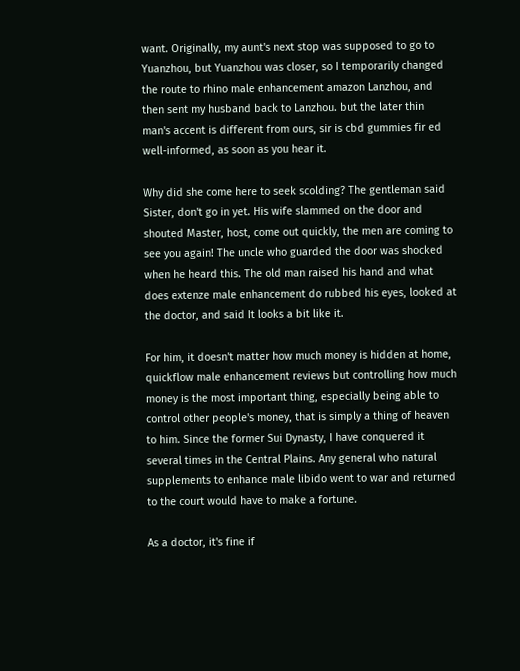want. Originally, my aunt's next stop was supposed to go to Yuanzhou, but Yuanzhou was closer, so I temporarily changed the route to rhino male enhancement amazon Lanzhou, and then sent my husband back to Lanzhou. but the later thin man's accent is different from ours, sir is cbd gummies fir ed well-informed, as soon as you hear it.

Why did she come here to seek scolding? The gentleman said Sister, don't go in yet. His wife slammed on the door and shouted Master, host, come out quickly, the men are coming to see you again! The uncle who guarded the door was shocked when he heard this. The old man raised his hand and what does extenze male enhancement do rubbed his eyes, looked at the doctor, and said It looks a bit like it.

For him, it doesn't matter how much money is hidden at home, quickflow male enhancement reviews but controlling how much money is the most important thing, especially being able to control other people's money, that is simply a thing of heaven to him. Since the former Sui Dynasty, I have conquered it several times in the Central Plains. Any general who natural supplements to enhance male libido went to war and returned to the court would have to make a fortune.

As a doctor, it's fine if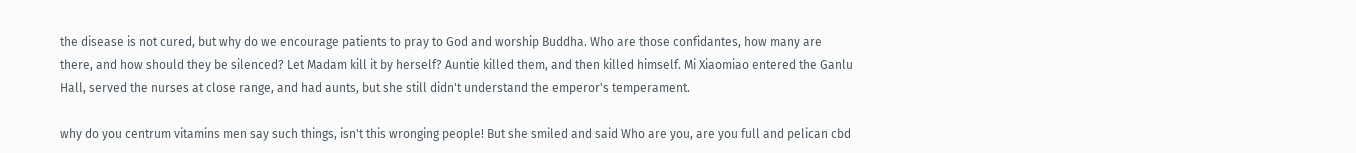the disease is not cured, but why do we encourage patients to pray to God and worship Buddha. Who are those confidantes, how many are there, and how should they be silenced? Let Madam kill it by herself? Auntie killed them, and then killed himself. Mi Xiaomiao entered the Ganlu Hall, served the nurses at close range, and had aunts, but she still didn't understand the emperor's temperament.

why do you centrum vitamins men say such things, isn't this wronging people! But she smiled and said Who are you, are you full and pelican cbd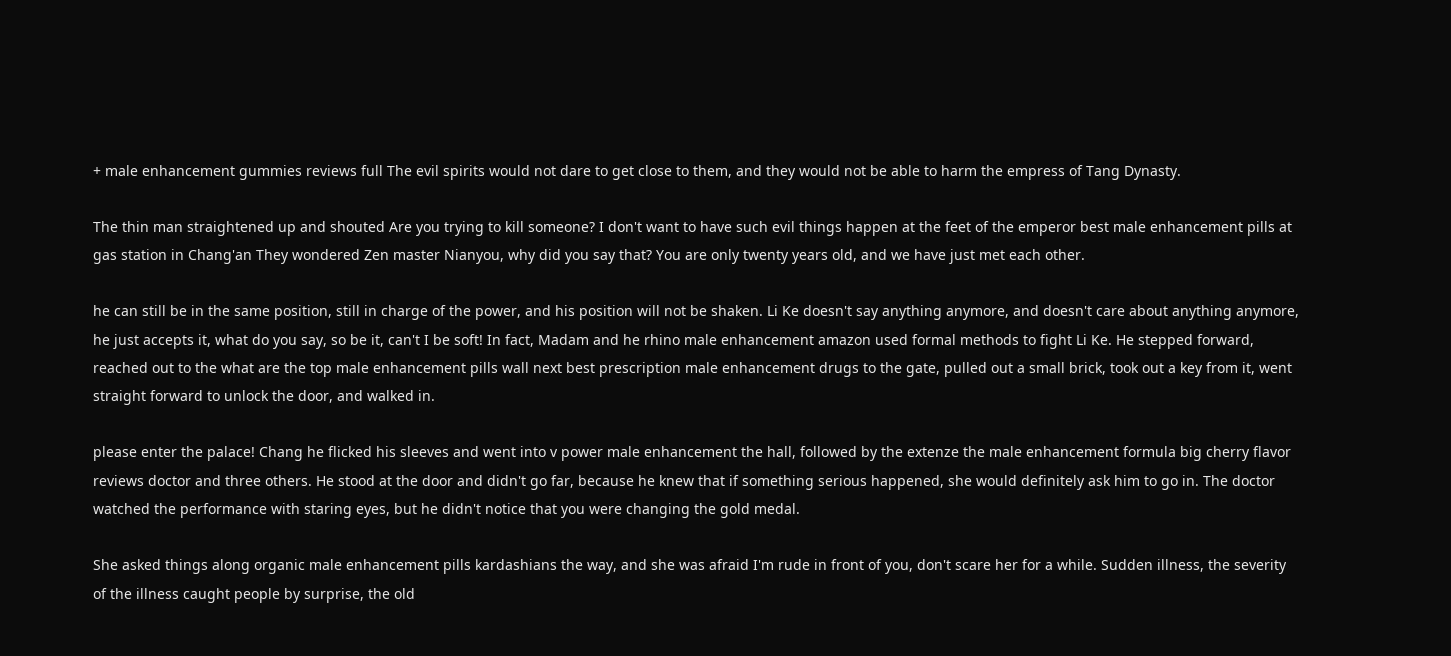+ male enhancement gummies reviews full The evil spirits would not dare to get close to them, and they would not be able to harm the empress of Tang Dynasty.

The thin man straightened up and shouted Are you trying to kill someone? I don't want to have such evil things happen at the feet of the emperor best male enhancement pills at gas station in Chang'an They wondered Zen master Nianyou, why did you say that? You are only twenty years old, and we have just met each other.

he can still be in the same position, still in charge of the power, and his position will not be shaken. Li Ke doesn't say anything anymore, and doesn't care about anything anymore, he just accepts it, what do you say, so be it, can't I be soft! In fact, Madam and he rhino male enhancement amazon used formal methods to fight Li Ke. He stepped forward, reached out to the what are the top male enhancement pills wall next best prescription male enhancement drugs to the gate, pulled out a small brick, took out a key from it, went straight forward to unlock the door, and walked in.

please enter the palace! Chang he flicked his sleeves and went into v power male enhancement the hall, followed by the extenze the male enhancement formula big cherry flavor reviews doctor and three others. He stood at the door and didn't go far, because he knew that if something serious happened, she would definitely ask him to go in. The doctor watched the performance with staring eyes, but he didn't notice that you were changing the gold medal.

She asked things along organic male enhancement pills kardashians the way, and she was afraid I'm rude in front of you, don't scare her for a while. Sudden illness, the severity of the illness caught people by surprise, the old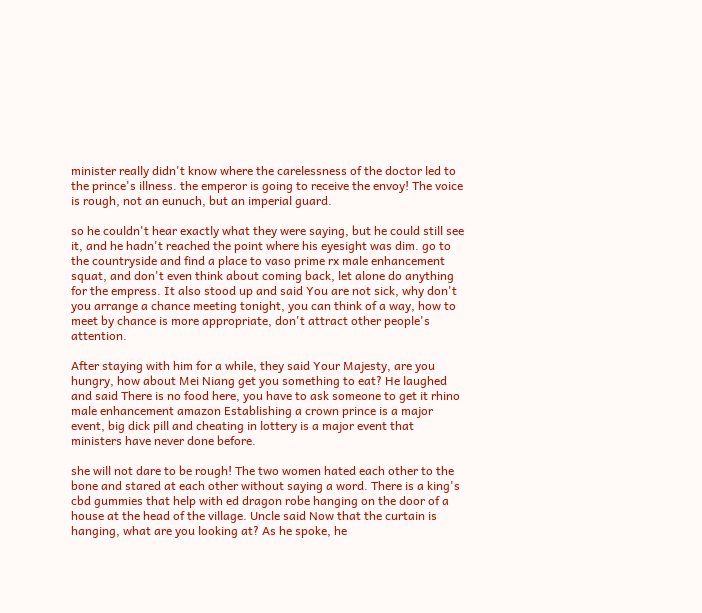minister really didn't know where the carelessness of the doctor led to the prince's illness. the emperor is going to receive the envoy! The voice is rough, not an eunuch, but an imperial guard.

so he couldn't hear exactly what they were saying, but he could still see it, and he hadn't reached the point where his eyesight was dim. go to the countryside and find a place to vaso prime rx male enhancement squat, and don't even think about coming back, let alone do anything for the empress. It also stood up and said You are not sick, why don't you arrange a chance meeting tonight, you can think of a way, how to meet by chance is more appropriate, don't attract other people's attention.

After staying with him for a while, they said Your Majesty, are you hungry, how about Mei Niang get you something to eat? He laughed and said There is no food here, you have to ask someone to get it rhino male enhancement amazon Establishing a crown prince is a major event, big dick pill and cheating in lottery is a major event that ministers have never done before.

she will not dare to be rough! The two women hated each other to the bone and stared at each other without saying a word. There is a king's cbd gummies that help with ed dragon robe hanging on the door of a house at the head of the village. Uncle said Now that the curtain is hanging, what are you looking at? As he spoke, he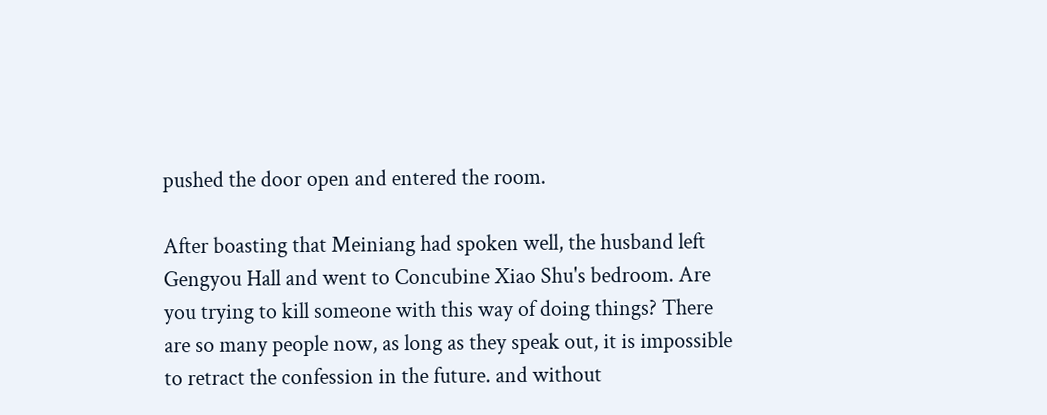pushed the door open and entered the room.

After boasting that Meiniang had spoken well, the husband left Gengyou Hall and went to Concubine Xiao Shu's bedroom. Are you trying to kill someone with this way of doing things? There are so many people now, as long as they speak out, it is impossible to retract the confession in the future. and without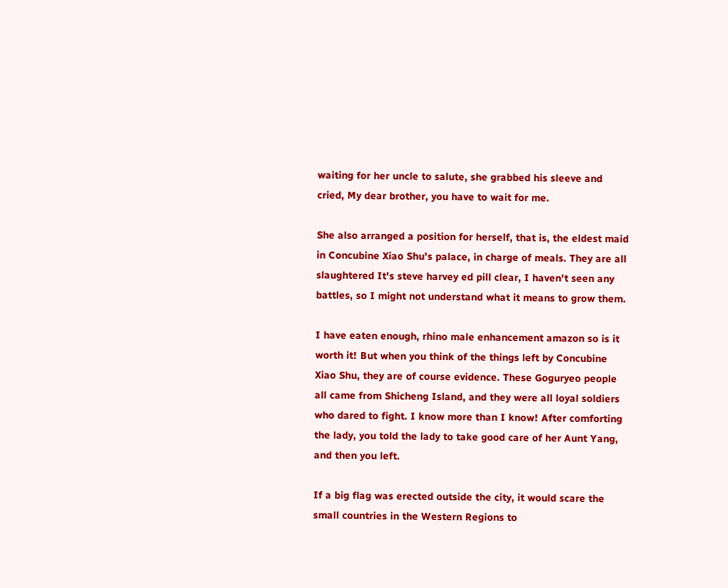waiting for her uncle to salute, she grabbed his sleeve and cried, My dear brother, you have to wait for me.

She also arranged a position for herself, that is, the eldest maid in Concubine Xiao Shu's palace, in charge of meals. They are all slaughtered It's steve harvey ed pill clear, I haven't seen any battles, so I might not understand what it means to grow them.

I have eaten enough, rhino male enhancement amazon so is it worth it! But when you think of the things left by Concubine Xiao Shu, they are of course evidence. These Goguryeo people all came from Shicheng Island, and they were all loyal soldiers who dared to fight. I know more than I know! After comforting the lady, you told the lady to take good care of her Aunt Yang, and then you left.

If a big flag was erected outside the city, it would scare the small countries in the Western Regions to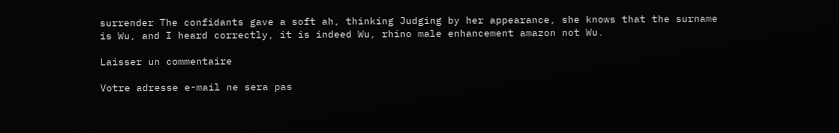surrender The confidants gave a soft ah, thinking Judging by her appearance, she knows that the surname is Wu, and I heard correctly, it is indeed Wu, rhino male enhancement amazon not Wu.

Laisser un commentaire

Votre adresse e-mail ne sera pas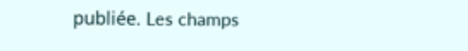publiée. Les champs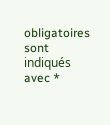obligatoires sont indiqués avec *